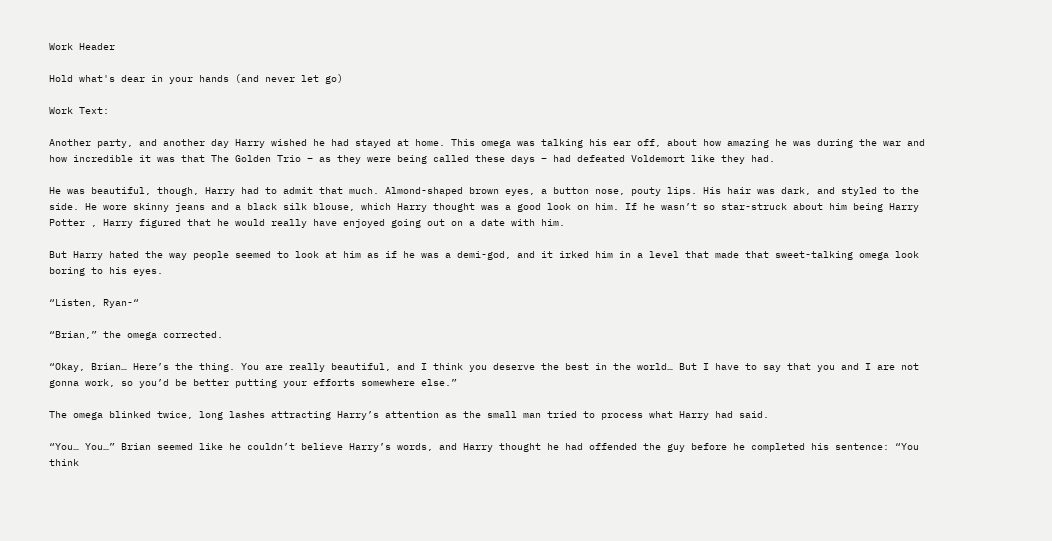Work Header

Hold what's dear in your hands (and never let go)

Work Text:

Another party, and another day Harry wished he had stayed at home. This omega was talking his ear off, about how amazing he was during the war and how incredible it was that The Golden Trio – as they were being called these days – had defeated Voldemort like they had.

He was beautiful, though, Harry had to admit that much. Almond-shaped brown eyes, a button nose, pouty lips. His hair was dark, and styled to the side. He wore skinny jeans and a black silk blouse, which Harry thought was a good look on him. If he wasn’t so star-struck about him being Harry Potter , Harry figured that he would really have enjoyed going out on a date with him.

But Harry hated the way people seemed to look at him as if he was a demi-god, and it irked him in a level that made that sweet-talking omega look boring to his eyes.

“Listen, Ryan-“

“Brian,” the omega corrected.

“Okay, Brian… Here’s the thing. You are really beautiful, and I think you deserve the best in the world… But I have to say that you and I are not gonna work, so you’d be better putting your efforts somewhere else.”

The omega blinked twice, long lashes attracting Harry’s attention as the small man tried to process what Harry had said.

“You… You…” Brian seemed like he couldn’t believe Harry’s words, and Harry thought he had offended the guy before he completed his sentence: “You think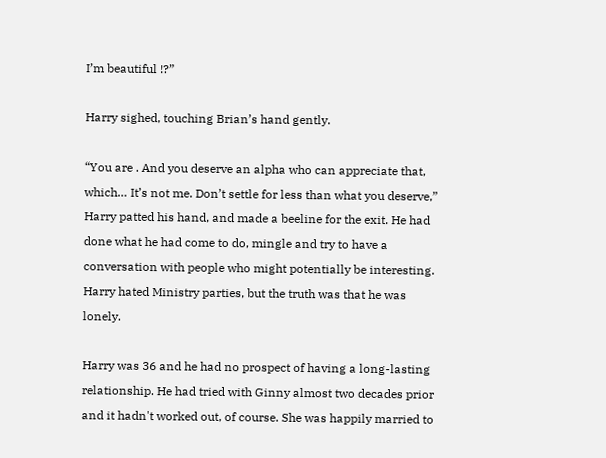I’m beautiful !?”

Harry sighed, touching Brian’s hand gently.

“You are . And you deserve an alpha who can appreciate that, which… It’s not me. Don’t settle for less than what you deserve,” Harry patted his hand, and made a beeline for the exit. He had done what he had come to do, mingle and try to have a conversation with people who might potentially be interesting. Harry hated Ministry parties, but the truth was that he was lonely.

Harry was 36 and he had no prospect of having a long-lasting relationship. He had tried with Ginny almost two decades prior and it hadn't worked out, of course. She was happily married to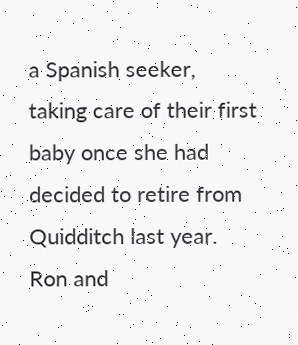a Spanish seeker, taking care of their first baby once she had decided to retire from Quidditch last year. Ron and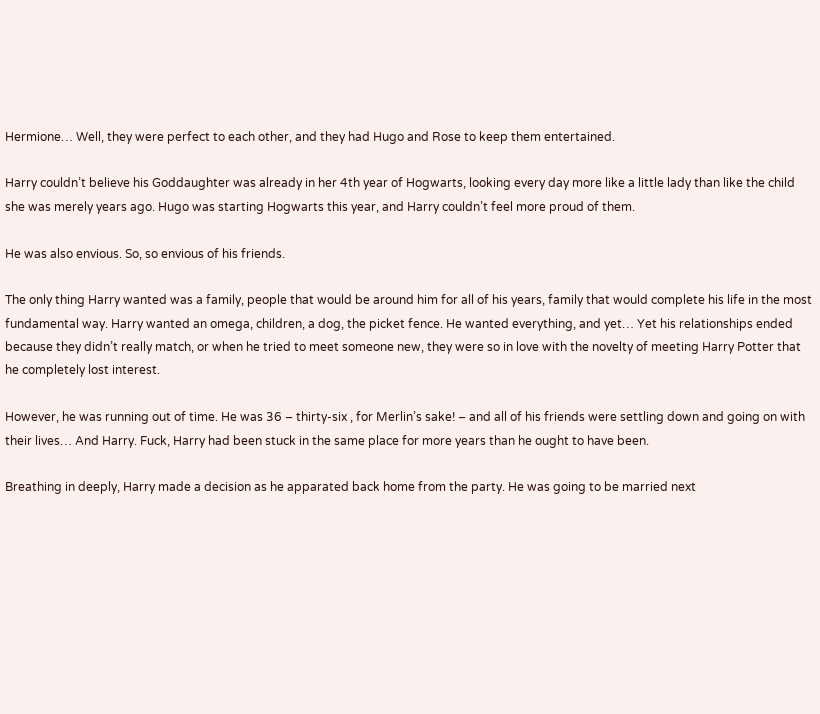Hermione… Well, they were perfect to each other, and they had Hugo and Rose to keep them entertained.

Harry couldn’t believe his Goddaughter was already in her 4th year of Hogwarts, looking every day more like a little lady than like the child she was merely years ago. Hugo was starting Hogwarts this year, and Harry couldn’t feel more proud of them.

He was also envious. So, so envious of his friends.

The only thing Harry wanted was a family, people that would be around him for all of his years, family that would complete his life in the most fundamental way. Harry wanted an omega, children, a dog, the picket fence. He wanted everything, and yet… Yet his relationships ended because they didn’t really match, or when he tried to meet someone new, they were so in love with the novelty of meeting Harry Potter that he completely lost interest.

However, he was running out of time. He was 36 – thirty-six , for Merlin’s sake! – and all of his friends were settling down and going on with their lives… And Harry. Fuck, Harry had been stuck in the same place for more years than he ought to have been.

Breathing in deeply, Harry made a decision as he apparated back home from the party. He was going to be married next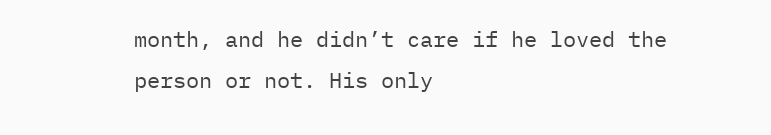month, and he didn’t care if he loved the person or not. His only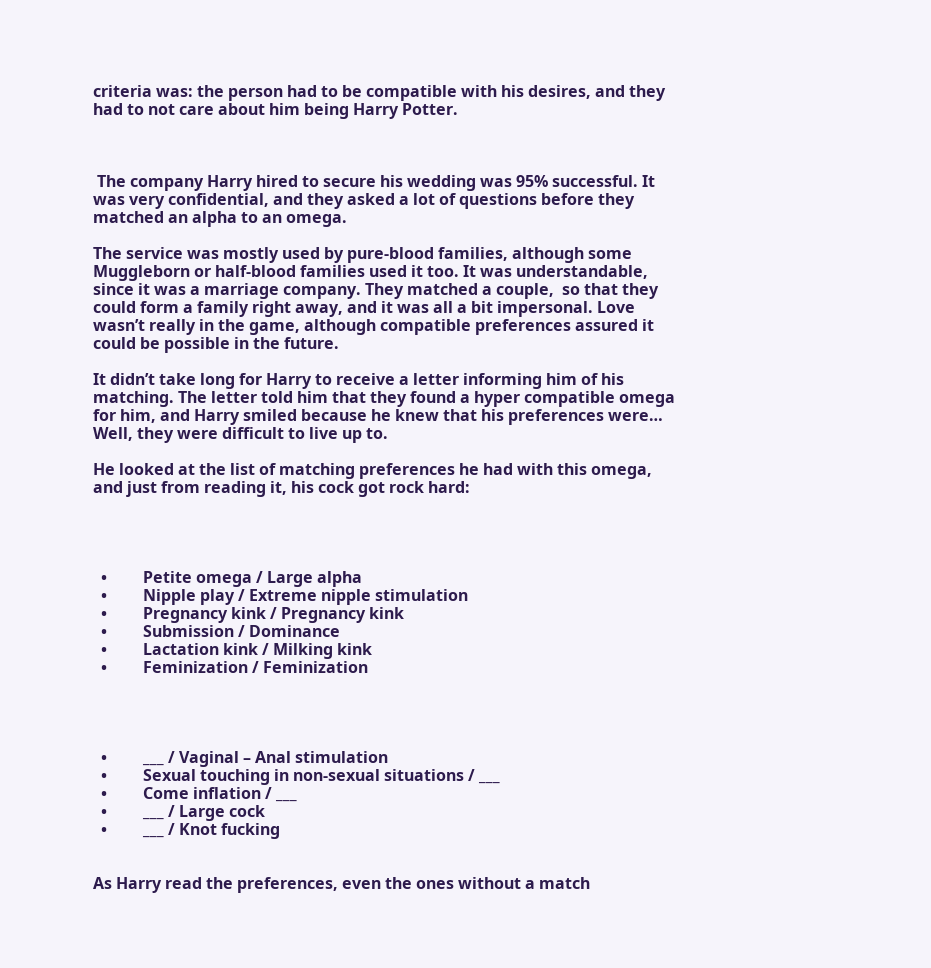criteria was: the person had to be compatible with his desires, and they had to not care about him being Harry Potter.



 The company Harry hired to secure his wedding was 95% successful. It was very confidential, and they asked a lot of questions before they matched an alpha to an omega.

The service was mostly used by pure-blood families, although some Muggleborn or half-blood families used it too. It was understandable, since it was a marriage company. They matched a couple,  so that they could form a family right away, and it was all a bit impersonal. Love wasn’t really in the game, although compatible preferences assured it could be possible in the future.

It didn’t take long for Harry to receive a letter informing him of his matching. The letter told him that they found a hyper compatible omega for him, and Harry smiled because he knew that his preferences were… Well, they were difficult to live up to.

He looked at the list of matching preferences he had with this omega, and just from reading it, his cock got rock hard:




  •         Petite omega / Large alpha
  •         Nipple play / Extreme nipple stimulation
  •         Pregnancy kink / Pregnancy kink
  •         Submission / Dominance
  •         Lactation kink / Milking kink
  •         Feminization / Feminization




  •         ___ / Vaginal – Anal stimulation
  •         Sexual touching in non-sexual situations / ___
  •         Come inflation / ___
  •         ___ / Large cock
  •         ___ / Knot fucking


As Harry read the preferences, even the ones without a match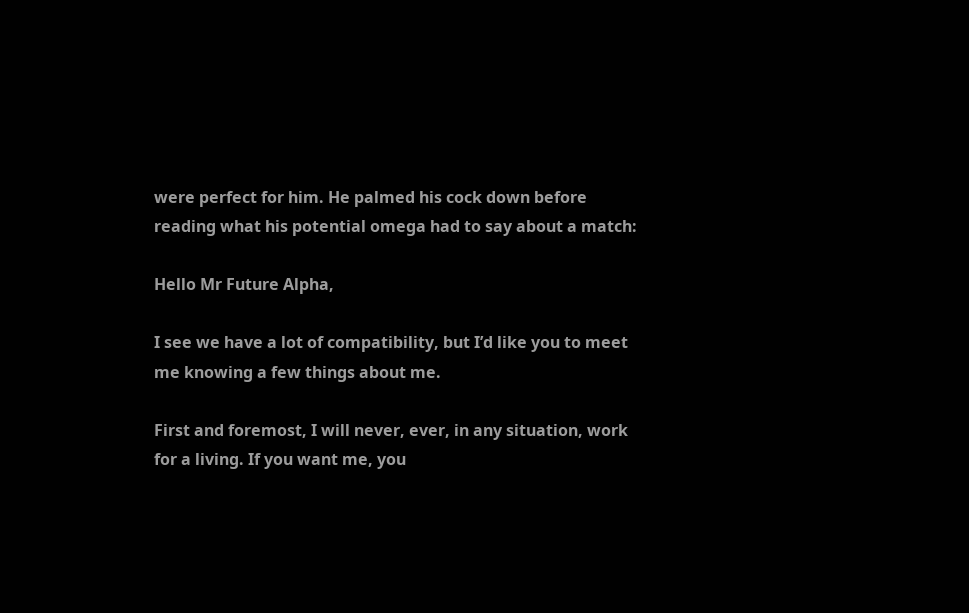were perfect for him. He palmed his cock down before reading what his potential omega had to say about a match:

Hello Mr Future Alpha,

I see we have a lot of compatibility, but I’d like you to meet me knowing a few things about me.

First and foremost, I will never, ever, in any situation, work for a living. If you want me, you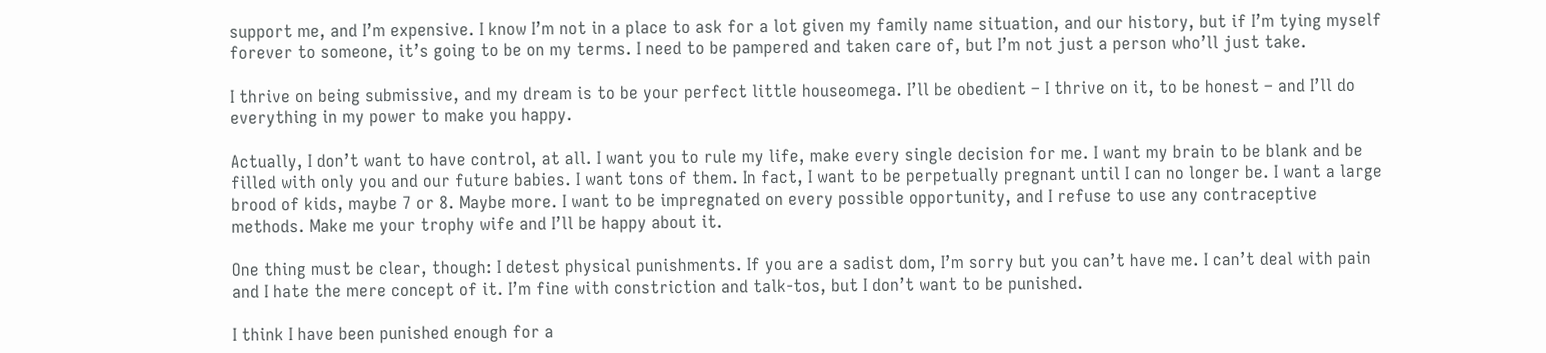support me, and I’m expensive. I know I’m not in a place to ask for a lot given my family name situation, and our history, but if I’m tying myself forever to someone, it’s going to be on my terms. I need to be pampered and taken care of, but I’m not just a person who’ll just take.

I thrive on being submissive, and my dream is to be your perfect little houseomega. I’ll be obedient – I thrive on it, to be honest – and I’ll do everything in my power to make you happy.

Actually, I don’t want to have control, at all. I want you to rule my life, make every single decision for me. I want my brain to be blank and be filled with only you and our future babies. I want tons of them. In fact, I want to be perpetually pregnant until I can no longer be. I want a large brood of kids, maybe 7 or 8. Maybe more. I want to be impregnated on every possible opportunity, and I refuse to use any contraceptive methods. Make me your trophy wife and I’ll be happy about it.

One thing must be clear, though: I detest physical punishments. If you are a sadist dom, I’m sorry but you can’t have me. I can’t deal with pain and I hate the mere concept of it. I’m fine with constriction and talk-tos, but I don’t want to be punished.

I think I have been punished enough for a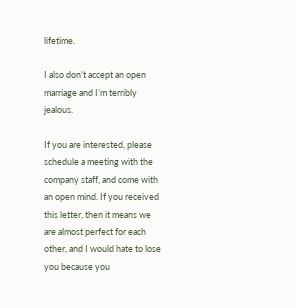lifetime.

I also don’t accept an open marriage and I’m terribly jealous.

If you are interested, please schedule a meeting with the company staff, and come with an open mind. If you received this letter, then it means we are almost perfect for each other, and I would hate to lose you because you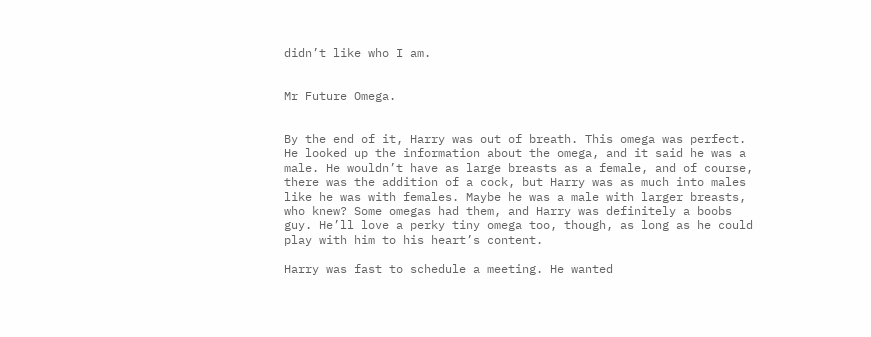didn’t like who I am.


Mr Future Omega.


By the end of it, Harry was out of breath. This omega was perfect. He looked up the information about the omega, and it said he was a male. He wouldn’t have as large breasts as a female, and of course, there was the addition of a cock, but Harry was as much into males like he was with females. Maybe he was a male with larger breasts, who knew? Some omegas had them, and Harry was definitely a boobs guy. He’ll love a perky tiny omega too, though, as long as he could play with him to his heart’s content.

Harry was fast to schedule a meeting. He wanted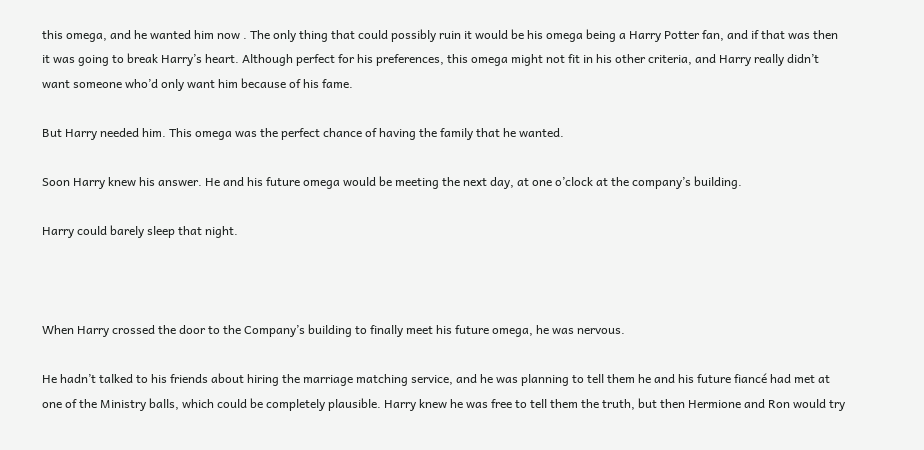this omega, and he wanted him now . The only thing that could possibly ruin it would be his omega being a Harry Potter fan, and if that was then it was going to break Harry’s heart. Although perfect for his preferences, this omega might not fit in his other criteria, and Harry really didn’t want someone who’d only want him because of his fame.

But Harry needed him. This omega was the perfect chance of having the family that he wanted.

Soon Harry knew his answer. He and his future omega would be meeting the next day, at one o’clock at the company’s building.

Harry could barely sleep that night.



When Harry crossed the door to the Company’s building to finally meet his future omega, he was nervous.

He hadn’t talked to his friends about hiring the marriage matching service, and he was planning to tell them he and his future fiancé had met at one of the Ministry balls, which could be completely plausible. Harry knew he was free to tell them the truth, but then Hermione and Ron would try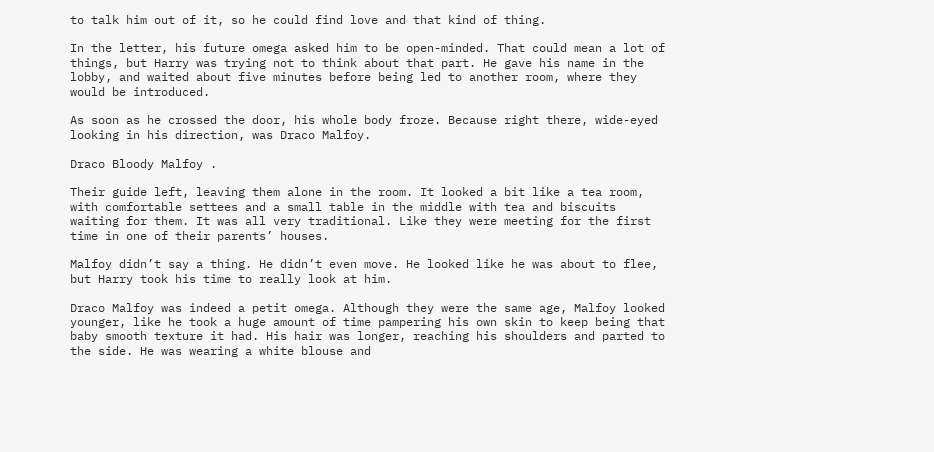to talk him out of it, so he could find love and that kind of thing.

In the letter, his future omega asked him to be open-minded. That could mean a lot of things, but Harry was trying not to think about that part. He gave his name in the lobby, and waited about five minutes before being led to another room, where they would be introduced.

As soon as he crossed the door, his whole body froze. Because right there, wide-eyed looking in his direction, was Draco Malfoy.

Draco Bloody Malfoy .

Their guide left, leaving them alone in the room. It looked a bit like a tea room, with comfortable settees and a small table in the middle with tea and biscuits waiting for them. It was all very traditional. Like they were meeting for the first time in one of their parents’ houses.

Malfoy didn’t say a thing. He didn’t even move. He looked like he was about to flee, but Harry took his time to really look at him.

Draco Malfoy was indeed a petit omega. Although they were the same age, Malfoy looked younger, like he took a huge amount of time pampering his own skin to keep being that baby smooth texture it had. His hair was longer, reaching his shoulders and parted to the side. He was wearing a white blouse and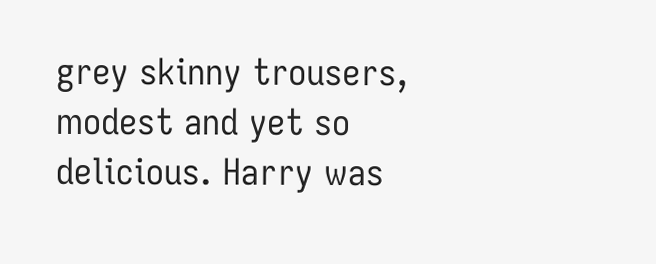grey skinny trousers, modest and yet so delicious. Harry was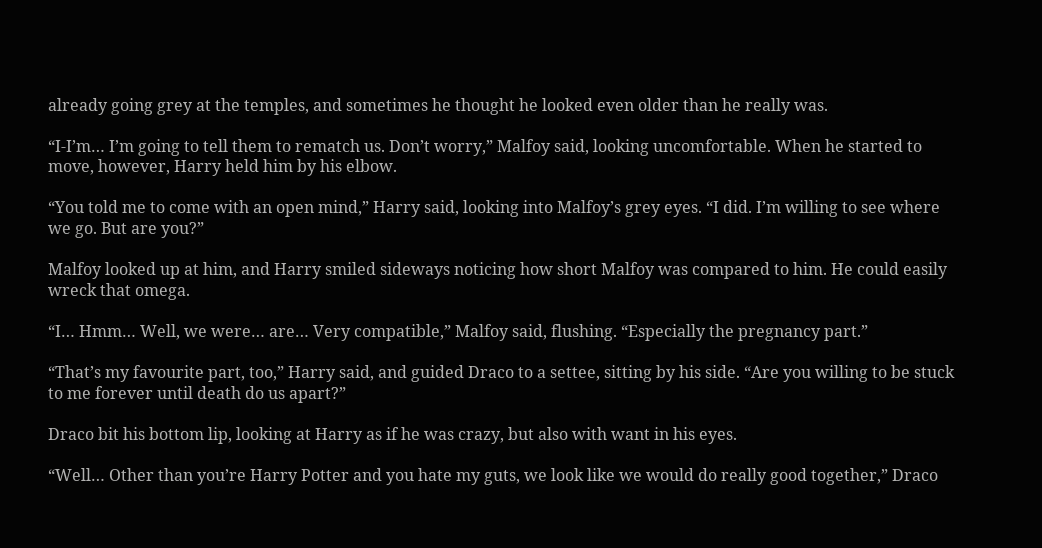already going grey at the temples, and sometimes he thought he looked even older than he really was.

“I-I’m… I’m going to tell them to rematch us. Don’t worry,” Malfoy said, looking uncomfortable. When he started to move, however, Harry held him by his elbow.

“You told me to come with an open mind,” Harry said, looking into Malfoy’s grey eyes. “I did. I’m willing to see where we go. But are you?”

Malfoy looked up at him, and Harry smiled sideways noticing how short Malfoy was compared to him. He could easily wreck that omega.

“I… Hmm… Well, we were… are… Very compatible,” Malfoy said, flushing. “Especially the pregnancy part.”

“That’s my favourite part, too,” Harry said, and guided Draco to a settee, sitting by his side. “Are you willing to be stuck to me forever until death do us apart?”

Draco bit his bottom lip, looking at Harry as if he was crazy, but also with want in his eyes.

“Well… Other than you’re Harry Potter and you hate my guts, we look like we would do really good together,” Draco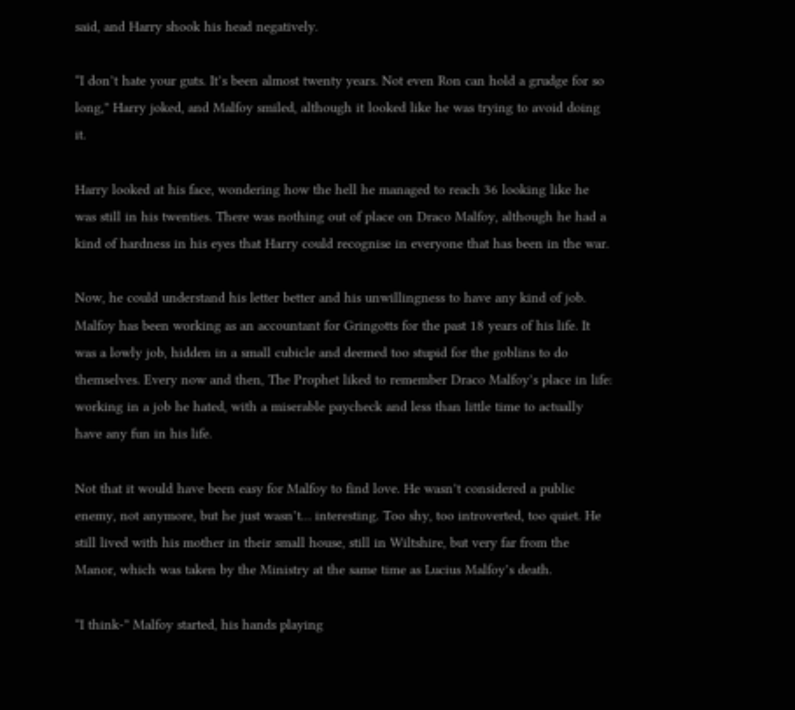said, and Harry shook his head negatively.

“I don’t hate your guts. It’s been almost twenty years. Not even Ron can hold a grudge for so long,” Harry joked, and Malfoy smiled, although it looked like he was trying to avoid doing it.

Harry looked at his face, wondering how the hell he managed to reach 36 looking like he was still in his twenties. There was nothing out of place on Draco Malfoy, although he had a kind of hardness in his eyes that Harry could recognise in everyone that has been in the war.

Now, he could understand his letter better and his unwillingness to have any kind of job. Malfoy has been working as an accountant for Gringotts for the past 18 years of his life. It was a lowly job, hidden in a small cubicle and deemed too stupid for the goblins to do themselves. Every now and then, The Prophet liked to remember Draco Malfoy’s place in life: working in a job he hated, with a miserable paycheck and less than little time to actually have any fun in his life.

Not that it would have been easy for Malfoy to find love. He wasn’t considered a public enemy, not anymore, but he just wasn’t… interesting. Too shy, too introverted, too quiet. He still lived with his mother in their small house, still in Wiltshire, but very far from the Manor, which was taken by the Ministry at the same time as Lucius Malfoy’s death.

“I think-” Malfoy started, his hands playing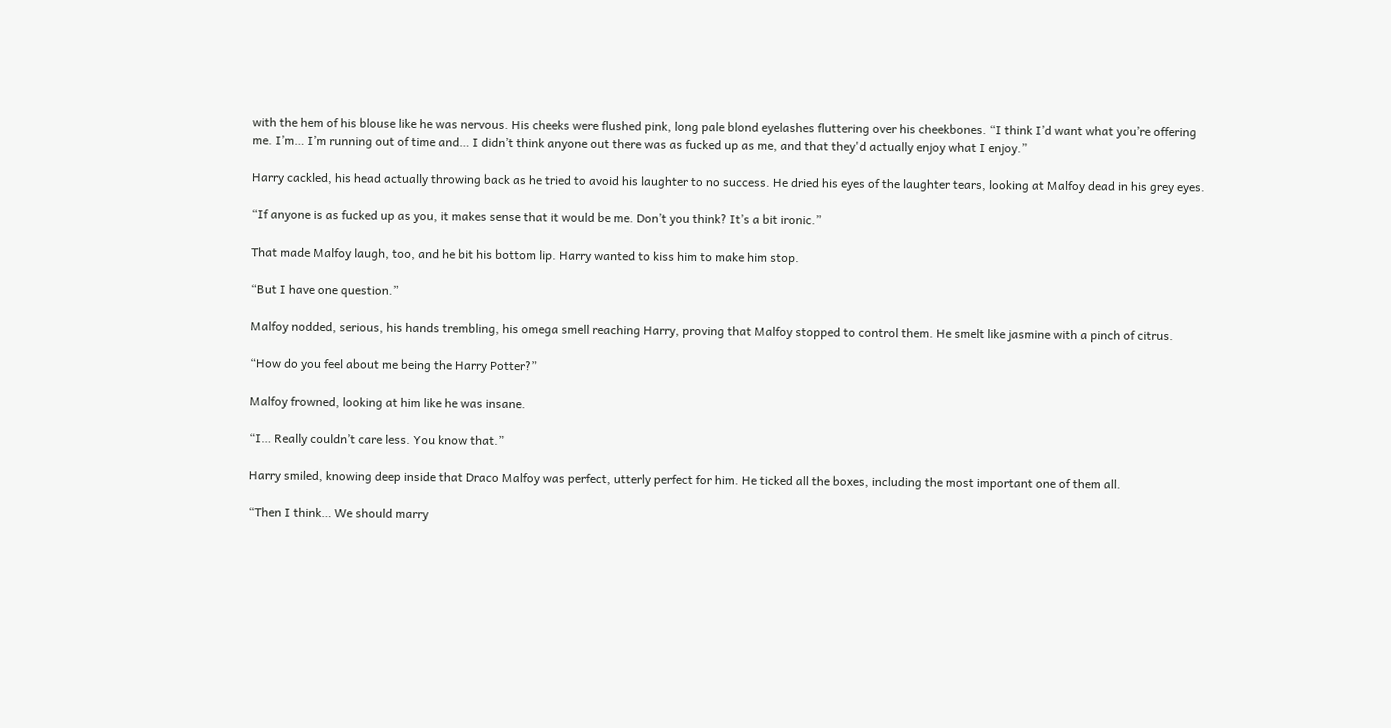with the hem of his blouse like he was nervous. His cheeks were flushed pink, long pale blond eyelashes fluttering over his cheekbones. “I think I’d want what you’re offering me. I’m… I’m running out of time and… I didn’t think anyone out there was as fucked up as me, and that they'd actually enjoy what I enjoy.”

Harry cackled, his head actually throwing back as he tried to avoid his laughter to no success. He dried his eyes of the laughter tears, looking at Malfoy dead in his grey eyes.

“If anyone is as fucked up as you, it makes sense that it would be me. Don’t you think? It’s a bit ironic.”

That made Malfoy laugh, too, and he bit his bottom lip. Harry wanted to kiss him to make him stop.

“But I have one question.”

Malfoy nodded, serious, his hands trembling, his omega smell reaching Harry, proving that Malfoy stopped to control them. He smelt like jasmine with a pinch of citrus.

“How do you feel about me being the Harry Potter?”

Malfoy frowned, looking at him like he was insane.

“I… Really couldn’t care less. You know that.”

Harry smiled, knowing deep inside that Draco Malfoy was perfect, utterly perfect for him. He ticked all the boxes, including the most important one of them all.

“Then I think… We should marry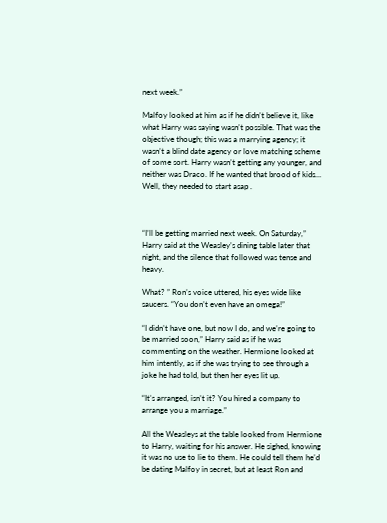next week.”

Malfoy looked at him as if he didn’t believe it, like what Harry was saying wasn’t possible. That was the objective though; this was a marrying agency; it wasn’t a blind date agency or love matching scheme of some sort. Harry wasn’t getting any younger, and neither was Draco. If he wanted that brood of kids… Well, they needed to start asap .



“I’ll be getting married next week. On Saturday,” Harry said at the Weasley’s dining table later that night, and the silence that followed was tense and heavy.

What? ” Ron’s voice uttered, his eyes wide like saucers. “You don’t even have an omega!”

“I didn’t have one, but now I do, and we’re going to be married soon,” Harry said as if he was commenting on the weather. Hermione looked at him intently, as if she was trying to see through a joke he had told, but then her eyes lit up.

“It’s arranged, isn’t it? You hired a company to arrange you a marriage.”

All the Weasleys at the table looked from Hermione to Harry, waiting for his answer. He sighed, knowing it was no use to lie to them. He could tell them he’d be dating Malfoy in secret, but at least Ron and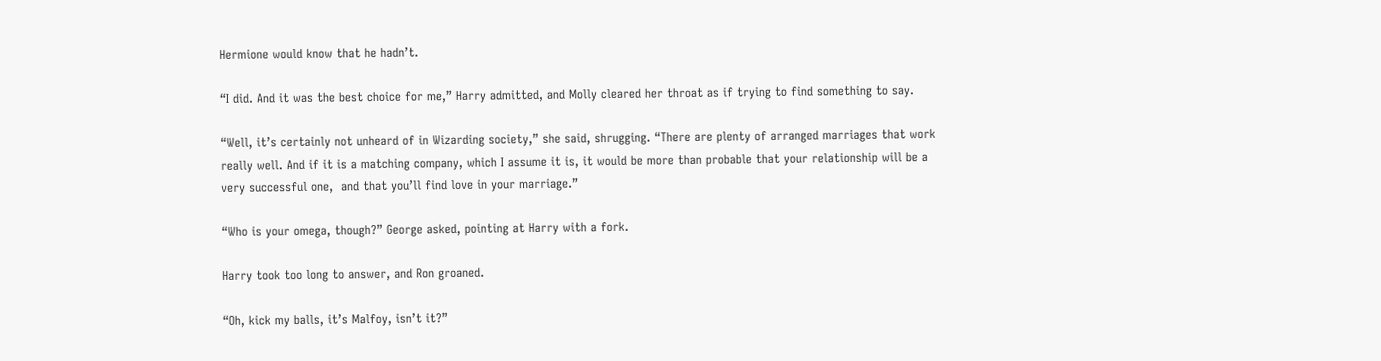Hermione would know that he hadn’t.

“I did. And it was the best choice for me,” Harry admitted, and Molly cleared her throat as if trying to find something to say.

“Well, it’s certainly not unheard of in Wizarding society,” she said, shrugging. “There are plenty of arranged marriages that work really well. And if it is a matching company, which I assume it is, it would be more than probable that your relationship will be a very successful one,  and that you’ll find love in your marriage.”

“Who is your omega, though?” George asked, pointing at Harry with a fork.

Harry took too long to answer, and Ron groaned.

“Oh, kick my balls, it’s Malfoy, isn’t it?”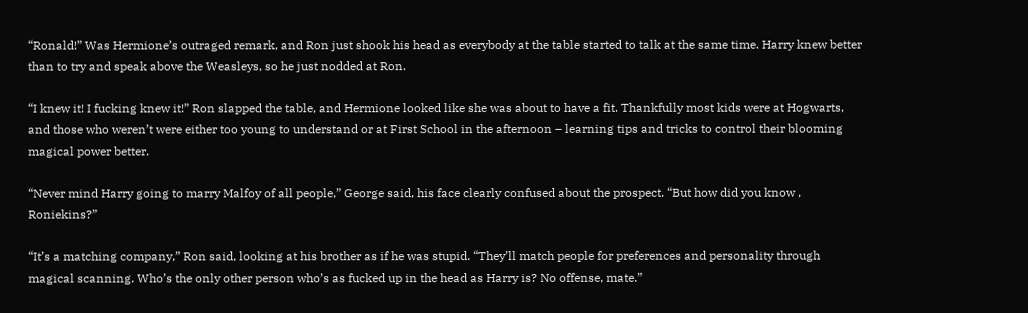“Ronald!” Was Hermione’s outraged remark, and Ron just shook his head as everybody at the table started to talk at the same time. Harry knew better than to try and speak above the Weasleys, so he just nodded at Ron.

“I knew it! I fucking knew it!” Ron slapped the table, and Hermione looked like she was about to have a fit. Thankfully most kids were at Hogwarts, and those who weren’t were either too young to understand or at First School in the afternoon – learning tips and tricks to control their blooming magical power better.

“Never mind Harry going to marry Malfoy of all people,” George said, his face clearly confused about the prospect. “But how did you know , Roniekins?”

“It’s a matching company,” Ron said, looking at his brother as if he was stupid. “They’ll match people for preferences and personality through magical scanning. Who’s the only other person who’s as fucked up in the head as Harry is? No offense, mate.”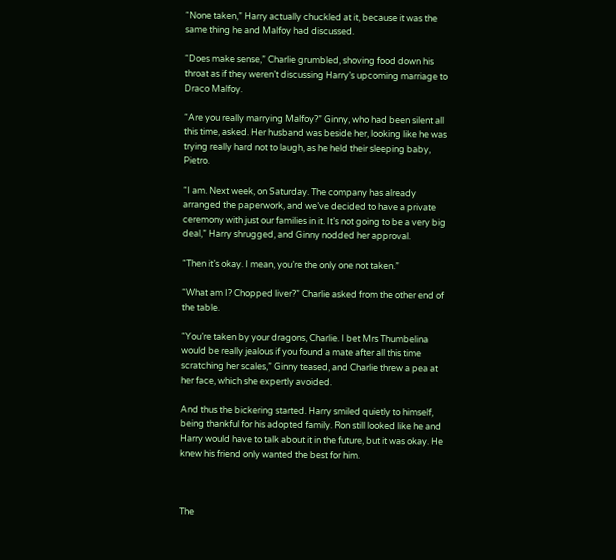“None taken,” Harry actually chuckled at it, because it was the same thing he and Malfoy had discussed.

“Does make sense,” Charlie grumbled, shoving food down his throat as if they weren’t discussing Harry’s upcoming marriage to Draco Malfoy.

“Are you really marrying Malfoy?” Ginny, who had been silent all this time, asked. Her husband was beside her, looking like he was trying really hard not to laugh, as he held their sleeping baby, Pietro.

“I am. Next week, on Saturday. The company has already arranged the paperwork, and we’ve decided to have a private ceremony with just our families in it. It’s not going to be a very big deal,” Harry shrugged, and Ginny nodded her approval.

“Then it’s okay. I mean, you’re the only one not taken.”

“What am I? Chopped liver?” Charlie asked from the other end of the table.

“You’re taken by your dragons, Charlie. I bet Mrs Thumbelina would be really jealous if you found a mate after all this time scratching her scales,” Ginny teased, and Charlie threw a pea at her face, which she expertly avoided.

And thus the bickering started. Harry smiled quietly to himself, being thankful for his adopted family. Ron still looked like he and Harry would have to talk about it in the future, but it was okay. He knew his friend only wanted the best for him.



The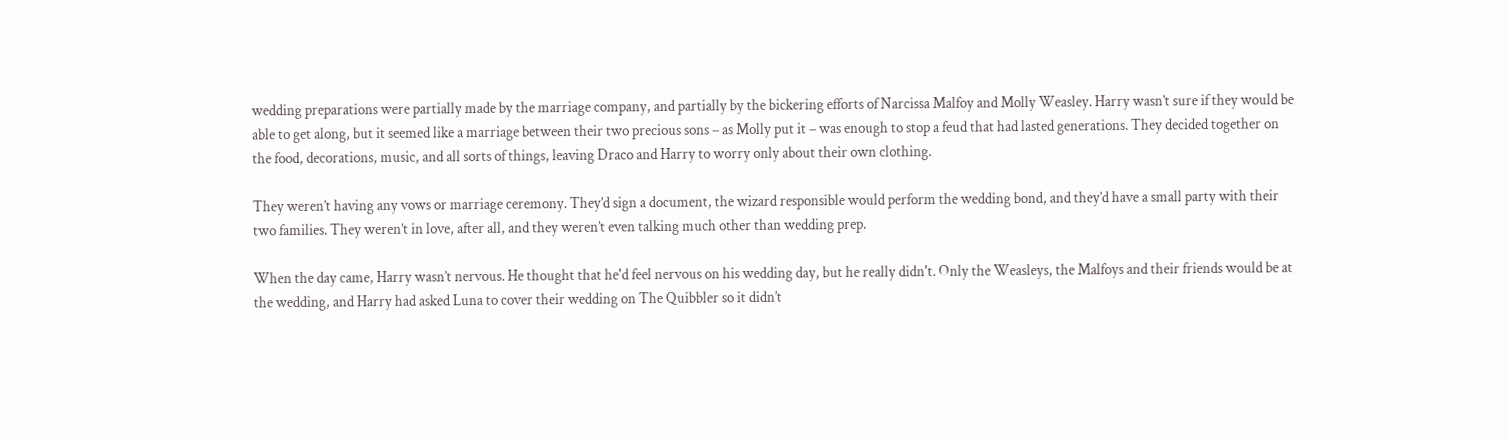wedding preparations were partially made by the marriage company, and partially by the bickering efforts of Narcissa Malfoy and Molly Weasley. Harry wasn’t sure if they would be able to get along, but it seemed like a marriage between their two precious sons – as Molly put it – was enough to stop a feud that had lasted generations. They decided together on the food, decorations, music, and all sorts of things, leaving Draco and Harry to worry only about their own clothing.

They weren’t having any vows or marriage ceremony. They’d sign a document, the wizard responsible would perform the wedding bond, and they’d have a small party with their two families. They weren’t in love, after all, and they weren’t even talking much other than wedding prep.

When the day came, Harry wasn’t nervous. He thought that he'd feel nervous on his wedding day, but he really didn't. Only the Weasleys, the Malfoys and their friends would be at the wedding, and Harry had asked Luna to cover their wedding on The Quibbler so it didn’t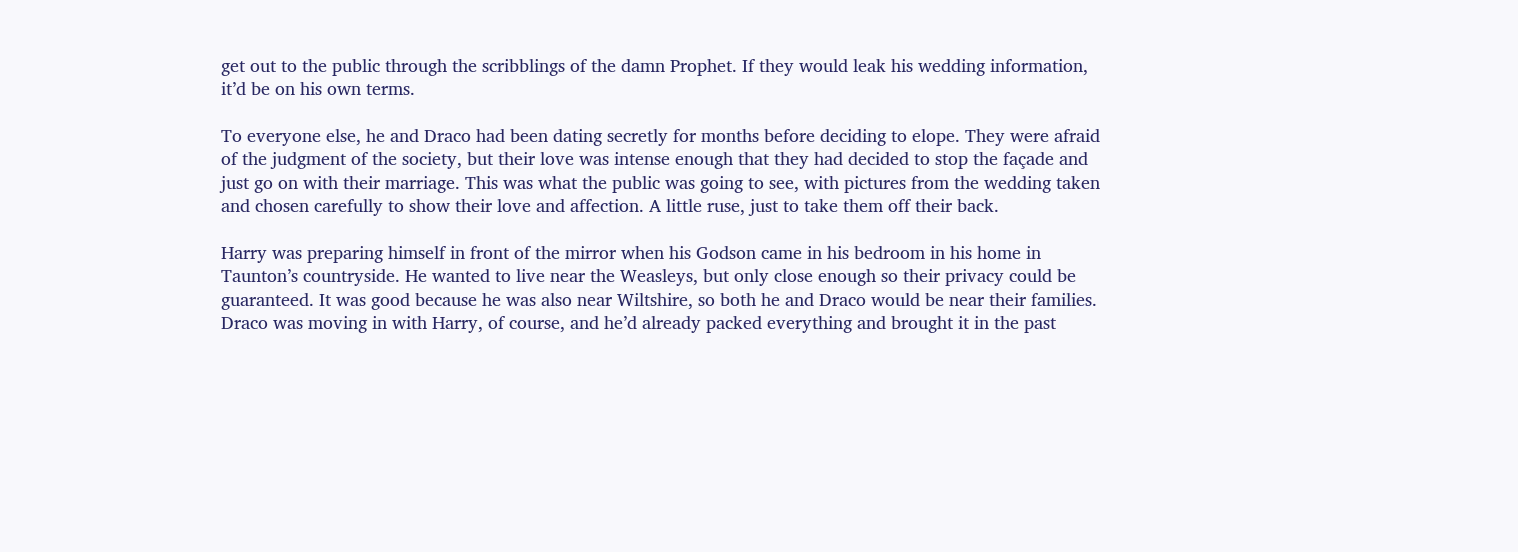get out to the public through the scribblings of the damn Prophet. If they would leak his wedding information, it’d be on his own terms.

To everyone else, he and Draco had been dating secretly for months before deciding to elope. They were afraid of the judgment of the society, but their love was intense enough that they had decided to stop the façade and just go on with their marriage. This was what the public was going to see, with pictures from the wedding taken and chosen carefully to show their love and affection. A little ruse, just to take them off their back.

Harry was preparing himself in front of the mirror when his Godson came in his bedroom in his home in Taunton’s countryside. He wanted to live near the Weasleys, but only close enough so their privacy could be guaranteed. It was good because he was also near Wiltshire, so both he and Draco would be near their families. Draco was moving in with Harry, of course, and he’d already packed everything and brought it in the past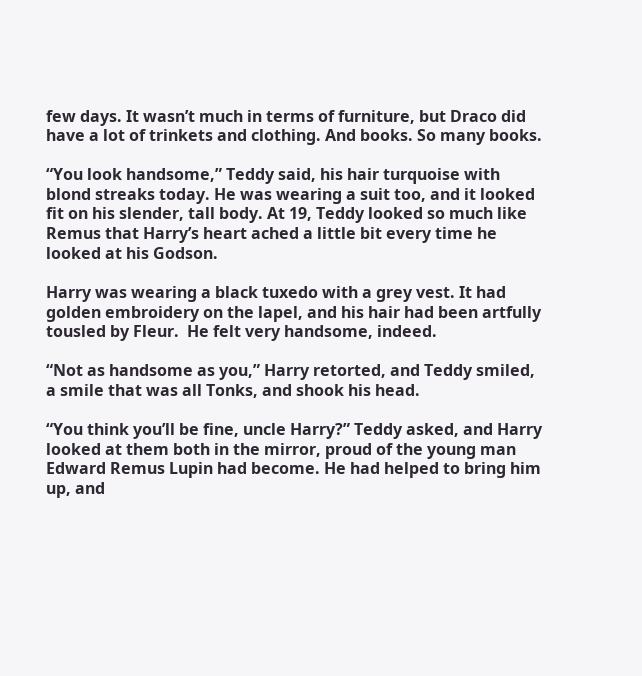few days. It wasn’t much in terms of furniture, but Draco did have a lot of trinkets and clothing. And books. So many books.

“You look handsome,” Teddy said, his hair turquoise with blond streaks today. He was wearing a suit too, and it looked fit on his slender, tall body. At 19, Teddy looked so much like Remus that Harry’s heart ached a little bit every time he looked at his Godson.

Harry was wearing a black tuxedo with a grey vest. It had golden embroidery on the lapel, and his hair had been artfully tousled by Fleur.  He felt very handsome, indeed.

“Not as handsome as you,” Harry retorted, and Teddy smiled, a smile that was all Tonks, and shook his head.

“You think you’ll be fine, uncle Harry?” Teddy asked, and Harry looked at them both in the mirror, proud of the young man Edward Remus Lupin had become. He had helped to bring him up, and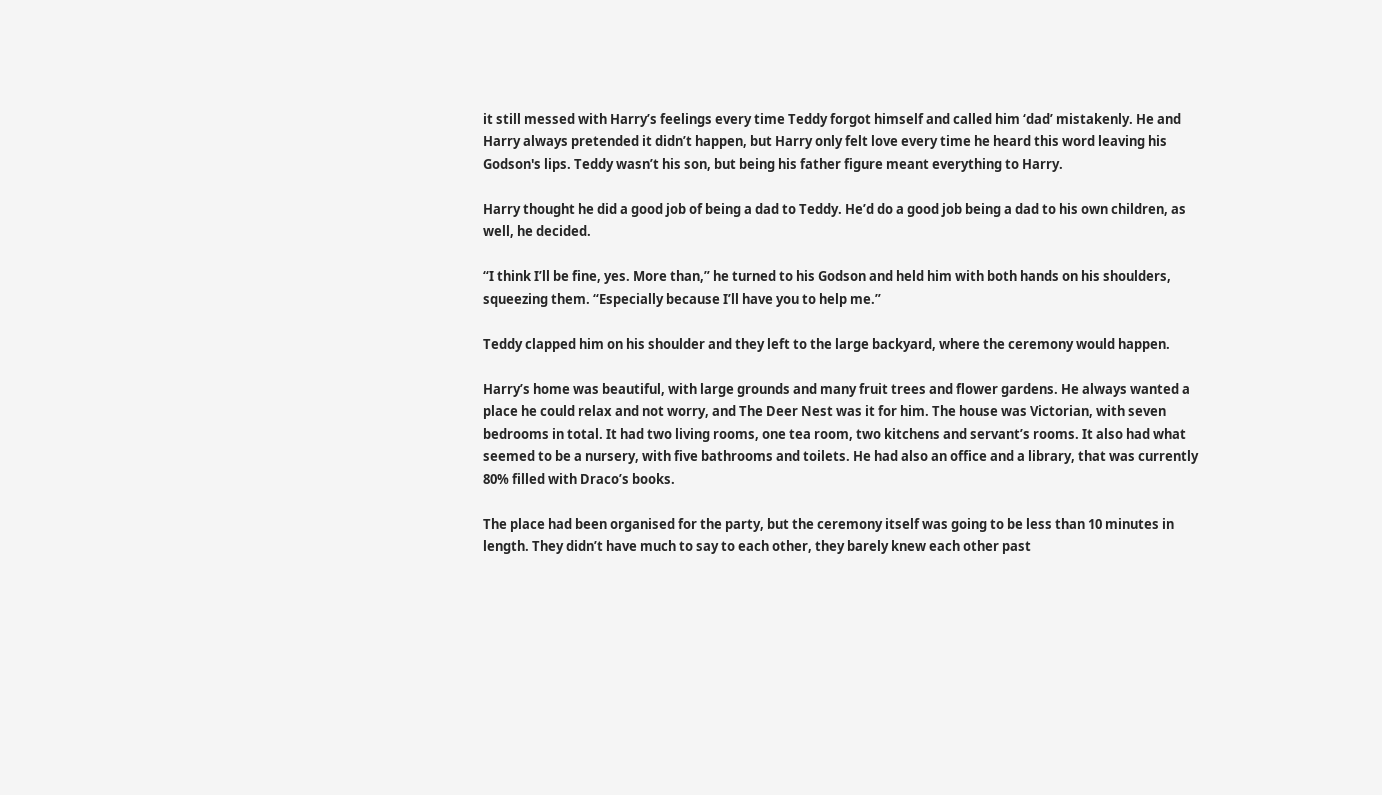it still messed with Harry’s feelings every time Teddy forgot himself and called him ‘dad’ mistakenly. He and Harry always pretended it didn’t happen, but Harry only felt love every time he heard this word leaving his Godson's lips. Teddy wasn’t his son, but being his father figure meant everything to Harry.

Harry thought he did a good job of being a dad to Teddy. He’d do a good job being a dad to his own children, as well, he decided.

“I think I’ll be fine, yes. More than,” he turned to his Godson and held him with both hands on his shoulders, squeezing them. “Especially because I’ll have you to help me.”

Teddy clapped him on his shoulder and they left to the large backyard, where the ceremony would happen.

Harry’s home was beautiful, with large grounds and many fruit trees and flower gardens. He always wanted a place he could relax and not worry, and The Deer Nest was it for him. The house was Victorian, with seven bedrooms in total. It had two living rooms, one tea room, two kitchens and servant’s rooms. It also had what seemed to be a nursery, with five bathrooms and toilets. He had also an office and a library, that was currently 80% filled with Draco’s books.

The place had been organised for the party, but the ceremony itself was going to be less than 10 minutes in length. They didn’t have much to say to each other, they barely knew each other past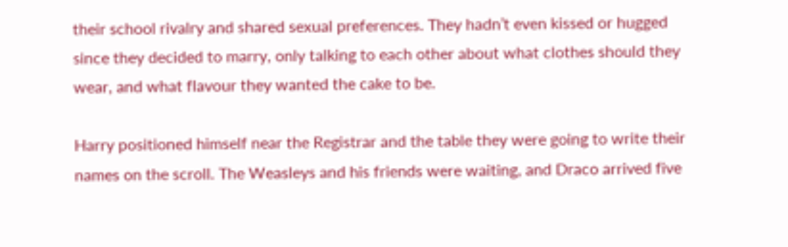their school rivalry and shared sexual preferences. They hadn’t even kissed or hugged since they decided to marry, only talking to each other about what clothes should they wear, and what flavour they wanted the cake to be.

Harry positioned himself near the Registrar and the table they were going to write their names on the scroll. The Weasleys and his friends were waiting, and Draco arrived five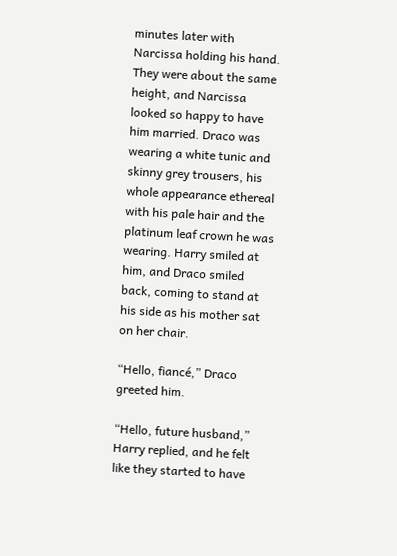minutes later with Narcissa holding his hand. They were about the same height, and Narcissa looked so happy to have him married. Draco was wearing a white tunic and skinny grey trousers, his whole appearance ethereal with his pale hair and the platinum leaf crown he was wearing. Harry smiled at him, and Draco smiled back, coming to stand at his side as his mother sat on her chair.

“Hello, fiancé,” Draco greeted him.

“Hello, future husband,” Harry replied, and he felt like they started to have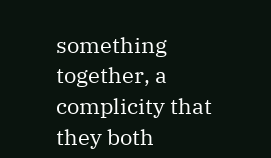something together, a complicity that they both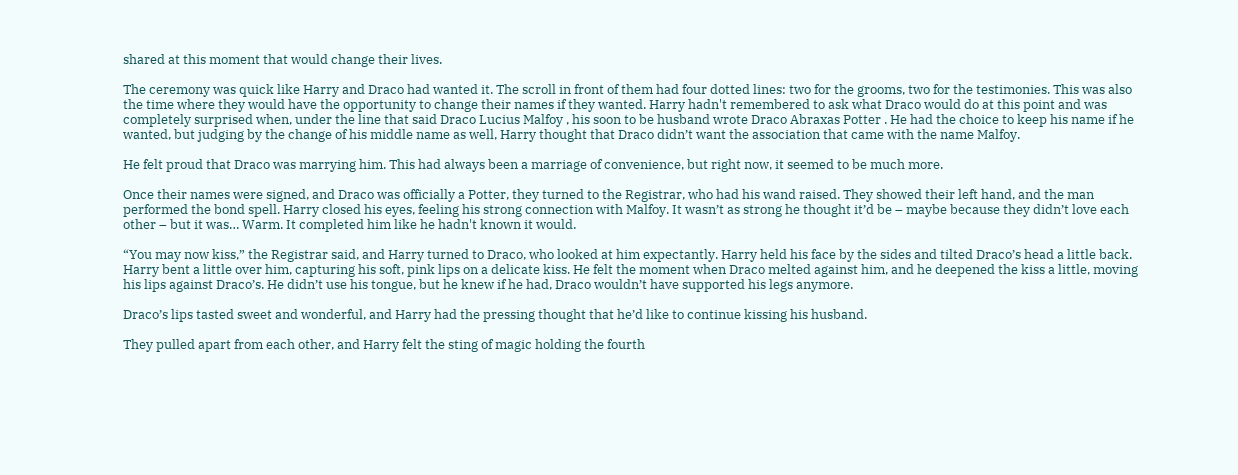shared at this moment that would change their lives.

The ceremony was quick like Harry and Draco had wanted it. The scroll in front of them had four dotted lines: two for the grooms, two for the testimonies. This was also the time where they would have the opportunity to change their names if they wanted. Harry hadn't remembered to ask what Draco would do at this point and was completely surprised when, under the line that said Draco Lucius Malfoy , his soon to be husband wrote Draco Abraxas Potter . He had the choice to keep his name if he wanted, but judging by the change of his middle name as well, Harry thought that Draco didn’t want the association that came with the name Malfoy.

He felt proud that Draco was marrying him. This had always been a marriage of convenience, but right now, it seemed to be much more.

Once their names were signed, and Draco was officially a Potter, they turned to the Registrar, who had his wand raised. They showed their left hand, and the man performed the bond spell. Harry closed his eyes, feeling his strong connection with Malfoy. It wasn’t as strong he thought it’d be – maybe because they didn’t love each other – but it was… Warm. It completed him like he hadn't known it would.

“You may now kiss,” the Registrar said, and Harry turned to Draco, who looked at him expectantly. Harry held his face by the sides and tilted Draco’s head a little back. Harry bent a little over him, capturing his soft, pink lips on a delicate kiss. He felt the moment when Draco melted against him, and he deepened the kiss a little, moving his lips against Draco’s. He didn’t use his tongue, but he knew if he had, Draco wouldn’t have supported his legs anymore.

Draco’s lips tasted sweet and wonderful, and Harry had the pressing thought that he’d like to continue kissing his husband.

They pulled apart from each other, and Harry felt the sting of magic holding the fourth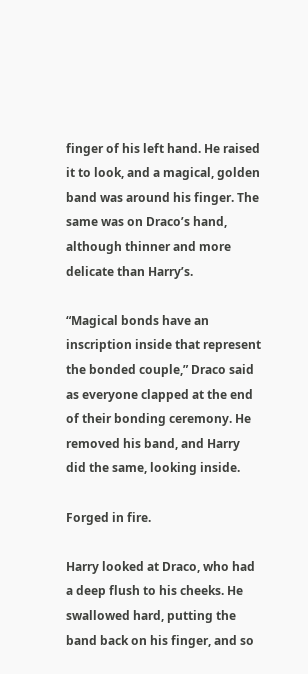finger of his left hand. He raised it to look, and a magical, golden band was around his finger. The same was on Draco’s hand, although thinner and more delicate than Harry’s.

“Magical bonds have an inscription inside that represent the bonded couple,” Draco said as everyone clapped at the end of their bonding ceremony. He removed his band, and Harry did the same, looking inside.

Forged in fire.

Harry looked at Draco, who had a deep flush to his cheeks. He swallowed hard, putting the band back on his finger, and so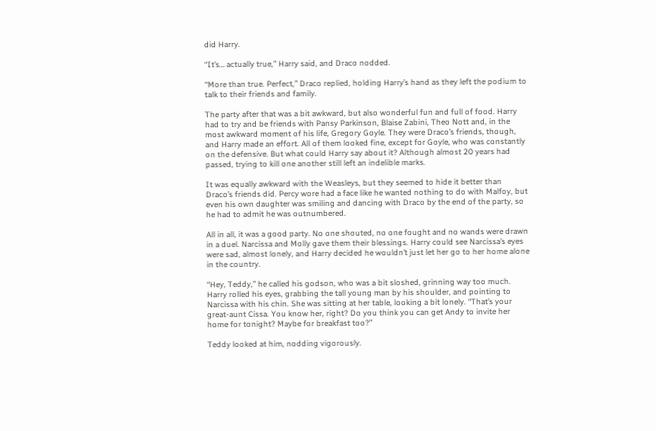did Harry.

“It’s… actually true,” Harry said, and Draco nodded.

“More than true. Perfect,” Draco replied, holding Harry’s hand as they left the podium to talk to their friends and family.

The party after that was a bit awkward, but also wonderful fun and full of food. Harry had to try and be friends with Pansy Parkinson, Blaise Zabini, Theo Nott and, in the most awkward moment of his life, Gregory Goyle. They were Draco’s friends, though, and Harry made an effort. All of them looked fine, except for Goyle, who was constantly on the defensive. But what could Harry say about it? Although almost 20 years had passed, trying to kill one another still left an indelible marks.

It was equally awkward with the Weasleys, but they seemed to hide it better than Draco’s friends did. Percy wore had a face like he wanted nothing to do with Malfoy, but even his own daughter was smiling and dancing with Draco by the end of the party, so he had to admit he was outnumbered.

All in all, it was a good party. No one shouted, no one fought and no wands were drawn in a duel. Narcissa and Molly gave them their blessings. Harry could see Narcissa’s eyes were sad, almost lonely, and Harry decided he wouldn’t just let her go to her home alone in the country.

“Hey, Teddy,” he called his godson, who was a bit sloshed, grinning way too much. Harry rolled his eyes, grabbing the tall young man by his shoulder, and pointing to Narcissa with his chin. She was sitting at her table, looking a bit lonely. “That’s your great-aunt Cissa. You know her, right? Do you think you can get Andy to invite her home for tonight? Maybe for breakfast too?”

Teddy looked at him, nodding vigorously.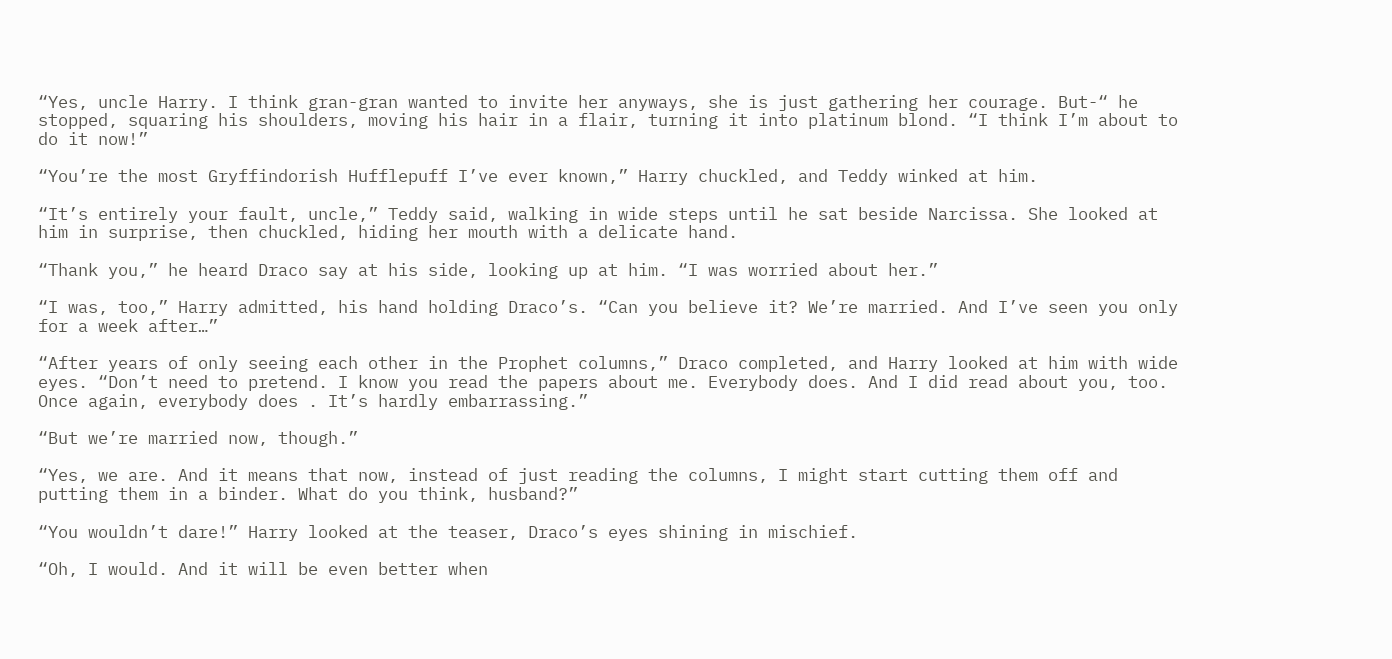“Yes, uncle Harry. I think gran-gran wanted to invite her anyways, she is just gathering her courage. But-“ he stopped, squaring his shoulders, moving his hair in a flair, turning it into platinum blond. “I think I’m about to do it now!”

“You’re the most Gryffindorish Hufflepuff I’ve ever known,” Harry chuckled, and Teddy winked at him.

“It’s entirely your fault, uncle,” Teddy said, walking in wide steps until he sat beside Narcissa. She looked at him in surprise, then chuckled, hiding her mouth with a delicate hand.

“Thank you,” he heard Draco say at his side, looking up at him. “I was worried about her.”

“I was, too,” Harry admitted, his hand holding Draco’s. “Can you believe it? We’re married. And I’ve seen you only for a week after…”

“After years of only seeing each other in the Prophet columns,” Draco completed, and Harry looked at him with wide eyes. “Don’t need to pretend. I know you read the papers about me. Everybody does. And I did read about you, too. Once again, everybody does . It’s hardly embarrassing.”

“But we’re married now, though.”

“Yes, we are. And it means that now, instead of just reading the columns, I might start cutting them off and putting them in a binder. What do you think, husband?”

“You wouldn’t dare!” Harry looked at the teaser, Draco’s eyes shining in mischief.

“Oh, I would. And it will be even better when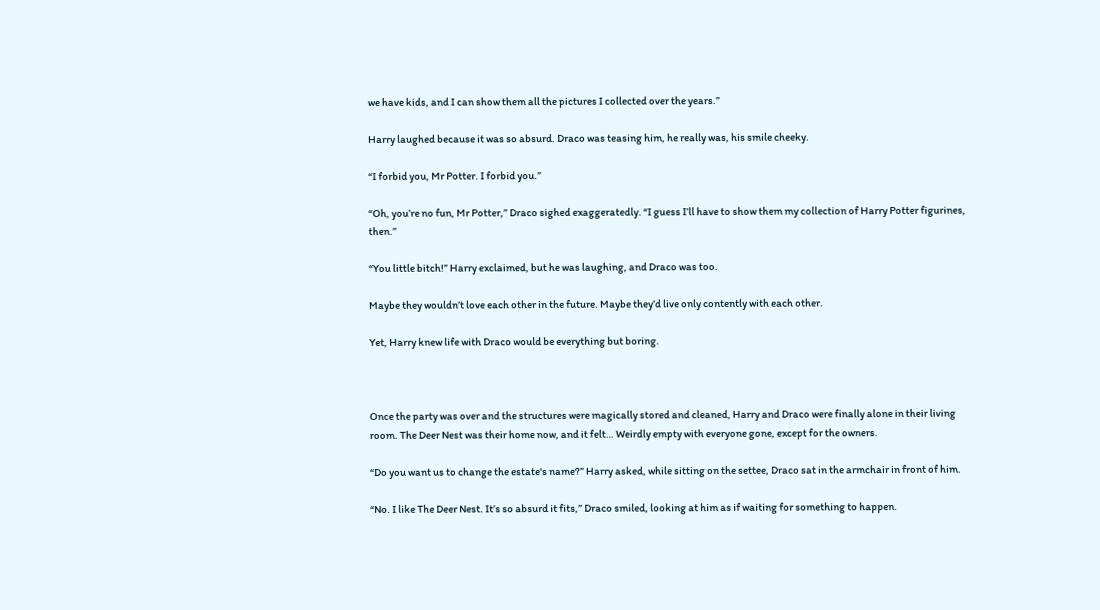we have kids, and I can show them all the pictures I collected over the years.”

Harry laughed because it was so absurd. Draco was teasing him, he really was, his smile cheeky.

“I forbid you, Mr Potter. I forbid you.”

“Oh, you’re no fun, Mr Potter,” Draco sighed exaggeratedly. “I guess I’ll have to show them my collection of Harry Potter figurines, then.”

“You little bitch!” Harry exclaimed, but he was laughing, and Draco was too.

Maybe they wouldn’t love each other in the future. Maybe they’d live only contently with each other.

Yet, Harry knew life with Draco would be everything but boring.



Once the party was over and the structures were magically stored and cleaned, Harry and Draco were finally alone in their living room. The Deer Nest was their home now, and it felt… Weirdly empty with everyone gone, except for the owners.

“Do you want us to change the estate's name?” Harry asked, while sitting on the settee, Draco sat in the armchair in front of him.

“No. I like The Deer Nest. It’s so absurd it fits,” Draco smiled, looking at him as if waiting for something to happen.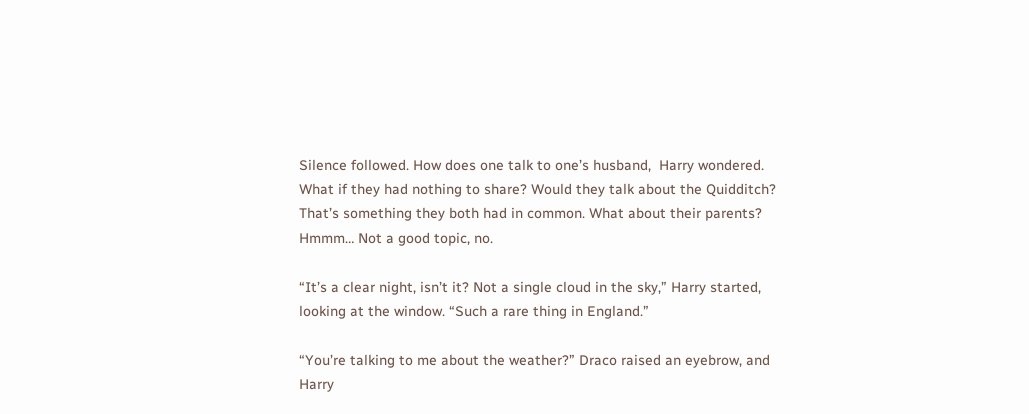Silence followed. How does one talk to one’s husband,  Harry wondered. What if they had nothing to share? Would they talk about the Quidditch? That’s something they both had in common. What about their parents? Hmmm… Not a good topic, no.

“It’s a clear night, isn’t it? Not a single cloud in the sky,” Harry started, looking at the window. “Such a rare thing in England.”

“You’re talking to me about the weather?” Draco raised an eyebrow, and Harry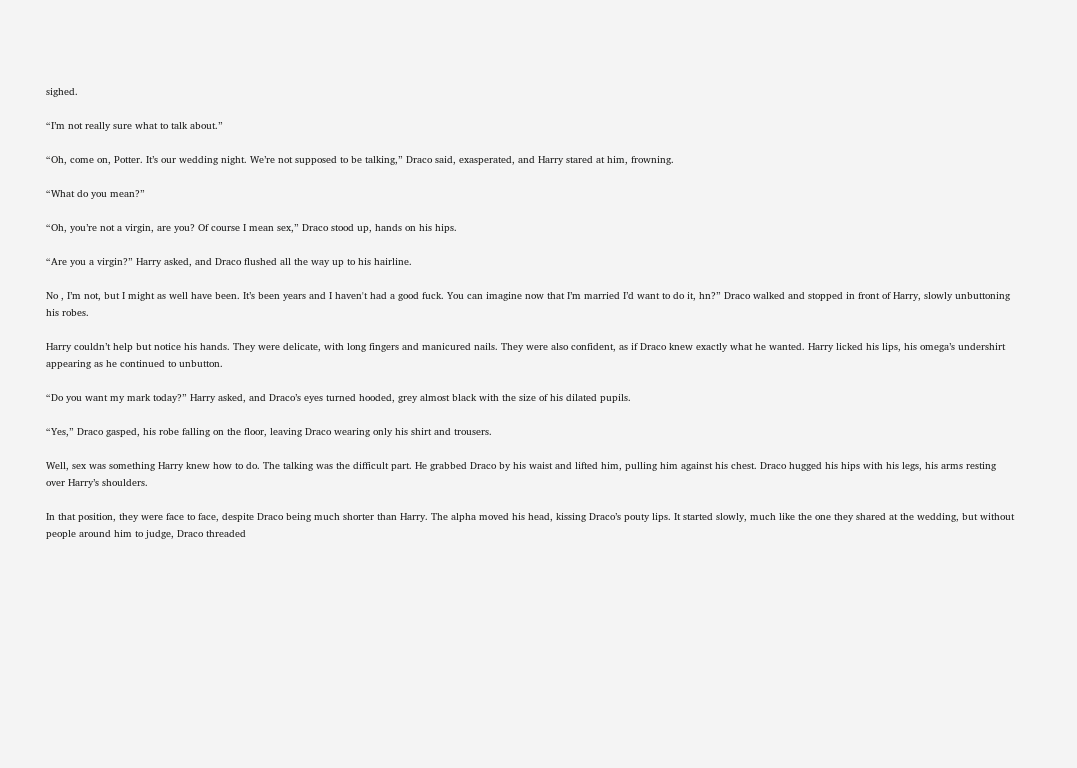sighed.

“I’m not really sure what to talk about.”

“Oh, come on, Potter. It’s our wedding night. We’re not supposed to be talking,” Draco said, exasperated, and Harry stared at him, frowning.

“What do you mean?”

“Oh, you’re not a virgin, are you? Of course I mean sex,” Draco stood up, hands on his hips.

“Are you a virgin?” Harry asked, and Draco flushed all the way up to his hairline.

No , I’m not, but I might as well have been. It’s been years and I haven't had a good fuck. You can imagine now that I’m married I’d want to do it, hn?” Draco walked and stopped in front of Harry, slowly unbuttoning his robes.

Harry couldn’t help but notice his hands. They were delicate, with long fingers and manicured nails. They were also confident, as if Draco knew exactly what he wanted. Harry licked his lips, his omega’s undershirt appearing as he continued to unbutton.

“Do you want my mark today?” Harry asked, and Draco’s eyes turned hooded, grey almost black with the size of his dilated pupils.

“Yes,” Draco gasped, his robe falling on the floor, leaving Draco wearing only his shirt and trousers.

Well, sex was something Harry knew how to do. The talking was the difficult part. He grabbed Draco by his waist and lifted him, pulling him against his chest. Draco hugged his hips with his legs, his arms resting over Harry’s shoulders.

In that position, they were face to face, despite Draco being much shorter than Harry. The alpha moved his head, kissing Draco’s pouty lips. It started slowly, much like the one they shared at the wedding, but without people around him to judge, Draco threaded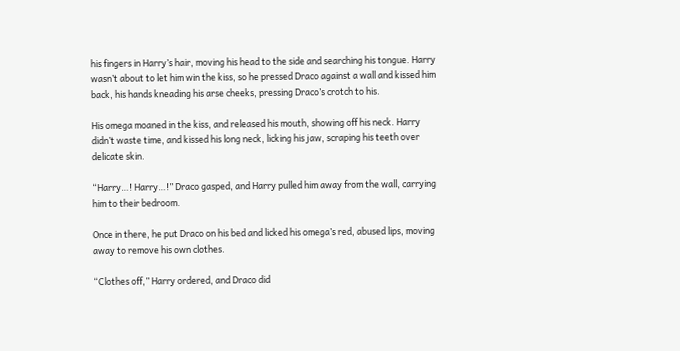his fingers in Harry’s hair, moving his head to the side and searching his tongue. Harry wasn’t about to let him win the kiss, so he pressed Draco against a wall and kissed him back, his hands kneading his arse cheeks, pressing Draco’s crotch to his.

His omega moaned in the kiss, and released his mouth, showing off his neck. Harry didn’t waste time, and kissed his long neck, licking his jaw, scraping his teeth over delicate skin.

“Harry…! Harry…!” Draco gasped, and Harry pulled him away from the wall, carrying him to their bedroom.

Once in there, he put Draco on his bed and licked his omega’s red, abused lips, moving away to remove his own clothes.

“Clothes off,” Harry ordered, and Draco did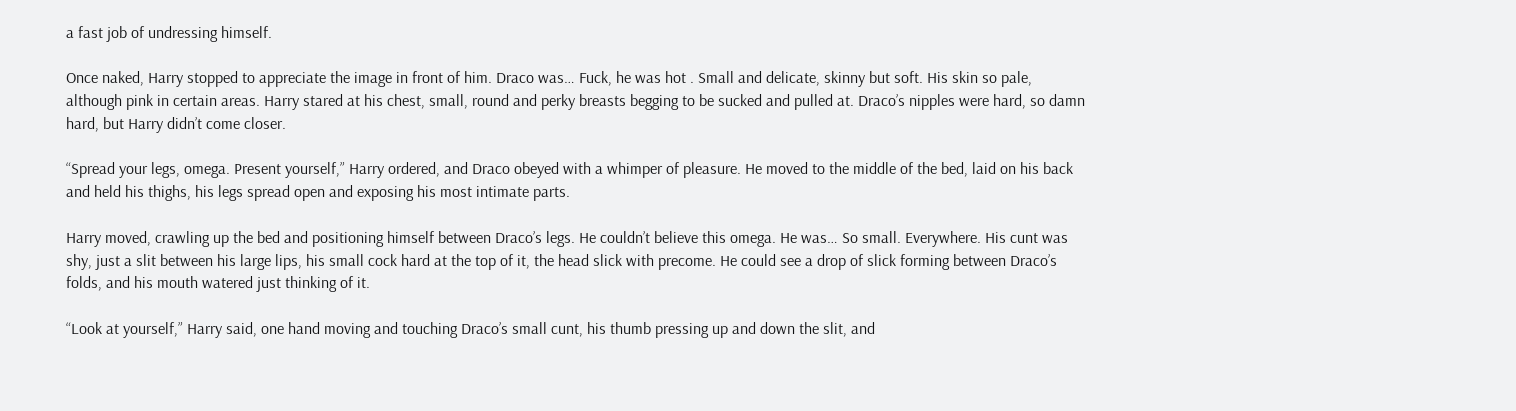a fast job of undressing himself.

Once naked, Harry stopped to appreciate the image in front of him. Draco was… Fuck, he was hot . Small and delicate, skinny but soft. His skin so pale, although pink in certain areas. Harry stared at his chest, small, round and perky breasts begging to be sucked and pulled at. Draco’s nipples were hard, so damn hard, but Harry didn’t come closer.

“Spread your legs, omega. Present yourself,” Harry ordered, and Draco obeyed with a whimper of pleasure. He moved to the middle of the bed, laid on his back and held his thighs, his legs spread open and exposing his most intimate parts.

Harry moved, crawling up the bed and positioning himself between Draco’s legs. He couldn’t believe this omega. He was… So small. Everywhere. His cunt was shy, just a slit between his large lips, his small cock hard at the top of it, the head slick with precome. He could see a drop of slick forming between Draco’s folds, and his mouth watered just thinking of it.

“Look at yourself,” Harry said, one hand moving and touching Draco’s small cunt, his thumb pressing up and down the slit, and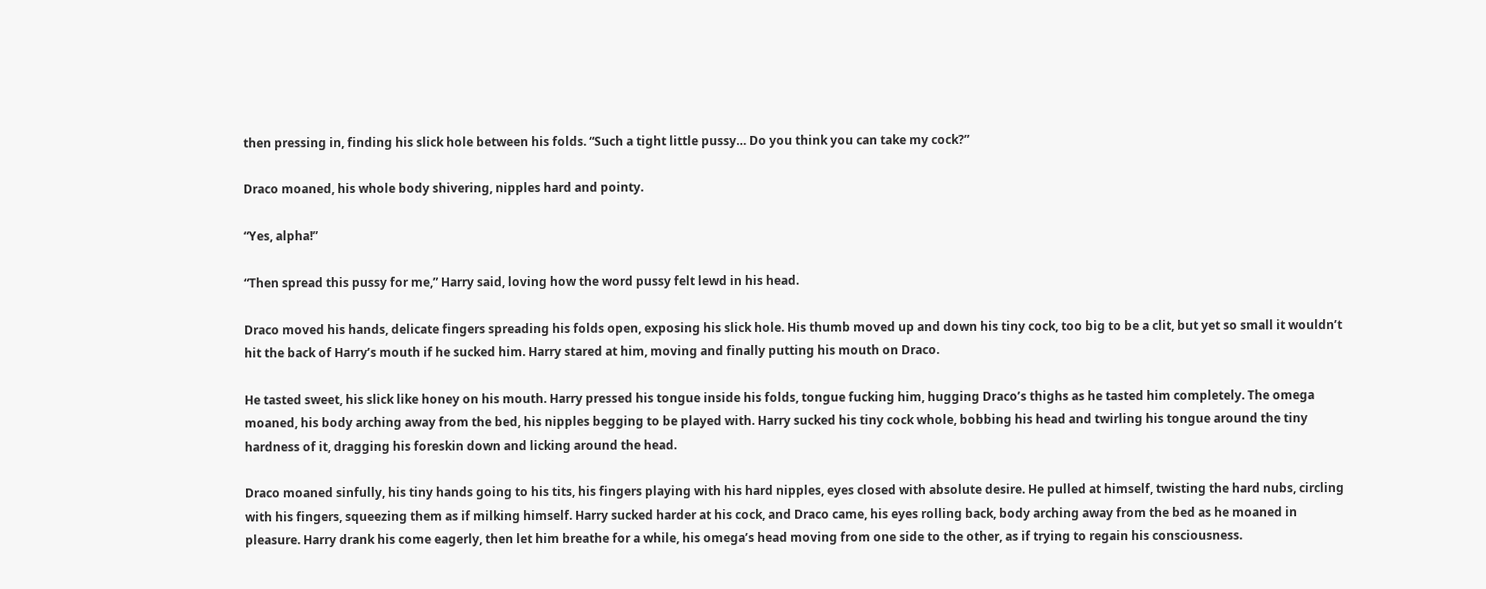then pressing in, finding his slick hole between his folds. “Such a tight little pussy… Do you think you can take my cock?”

Draco moaned, his whole body shivering, nipples hard and pointy.

“Yes, alpha!”

“Then spread this pussy for me,” Harry said, loving how the word pussy felt lewd in his head.

Draco moved his hands, delicate fingers spreading his folds open, exposing his slick hole. His thumb moved up and down his tiny cock, too big to be a clit, but yet so small it wouldn’t hit the back of Harry’s mouth if he sucked him. Harry stared at him, moving and finally putting his mouth on Draco.

He tasted sweet, his slick like honey on his mouth. Harry pressed his tongue inside his folds, tongue fucking him, hugging Draco’s thighs as he tasted him completely. The omega moaned, his body arching away from the bed, his nipples begging to be played with. Harry sucked his tiny cock whole, bobbing his head and twirling his tongue around the tiny hardness of it, dragging his foreskin down and licking around the head.

Draco moaned sinfully, his tiny hands going to his tits, his fingers playing with his hard nipples, eyes closed with absolute desire. He pulled at himself, twisting the hard nubs, circling with his fingers, squeezing them as if milking himself. Harry sucked harder at his cock, and Draco came, his eyes rolling back, body arching away from the bed as he moaned in pleasure. Harry drank his come eagerly, then let him breathe for a while, his omega’s head moving from one side to the other, as if trying to regain his consciousness.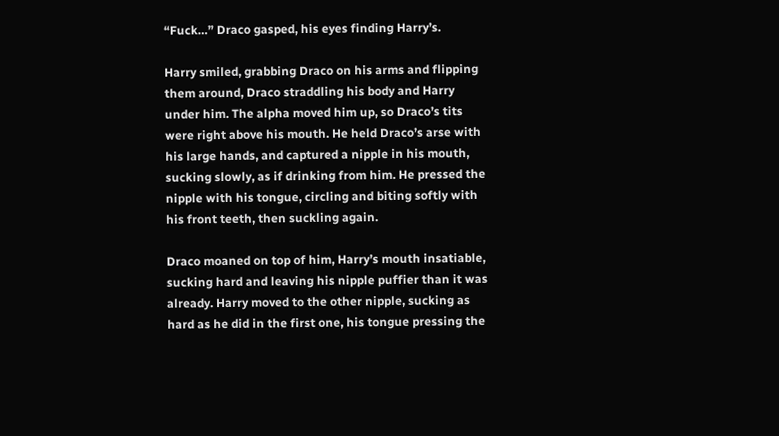“Fuck…” Draco gasped, his eyes finding Harry’s.

Harry smiled, grabbing Draco on his arms and flipping them around, Draco straddling his body and Harry under him. The alpha moved him up, so Draco’s tits were right above his mouth. He held Draco’s arse with his large hands, and captured a nipple in his mouth, sucking slowly, as if drinking from him. He pressed the nipple with his tongue, circling and biting softly with his front teeth, then suckling again.

Draco moaned on top of him, Harry’s mouth insatiable, sucking hard and leaving his nipple puffier than it was already. Harry moved to the other nipple, sucking as hard as he did in the first one, his tongue pressing the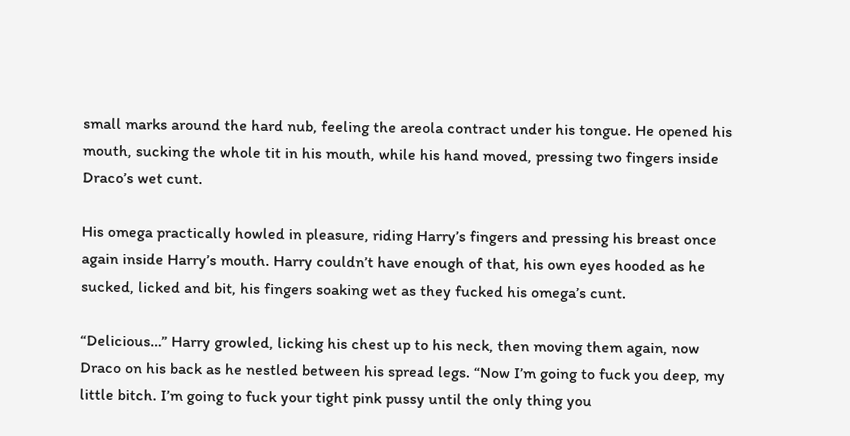small marks around the hard nub, feeling the areola contract under his tongue. He opened his mouth, sucking the whole tit in his mouth, while his hand moved, pressing two fingers inside Draco’s wet cunt.

His omega practically howled in pleasure, riding Harry’s fingers and pressing his breast once again inside Harry’s mouth. Harry couldn’t have enough of that, his own eyes hooded as he sucked, licked and bit, his fingers soaking wet as they fucked his omega’s cunt.

“Delicious…” Harry growled, licking his chest up to his neck, then moving them again, now Draco on his back as he nestled between his spread legs. “Now I’m going to fuck you deep, my little bitch. I’m going to fuck your tight pink pussy until the only thing you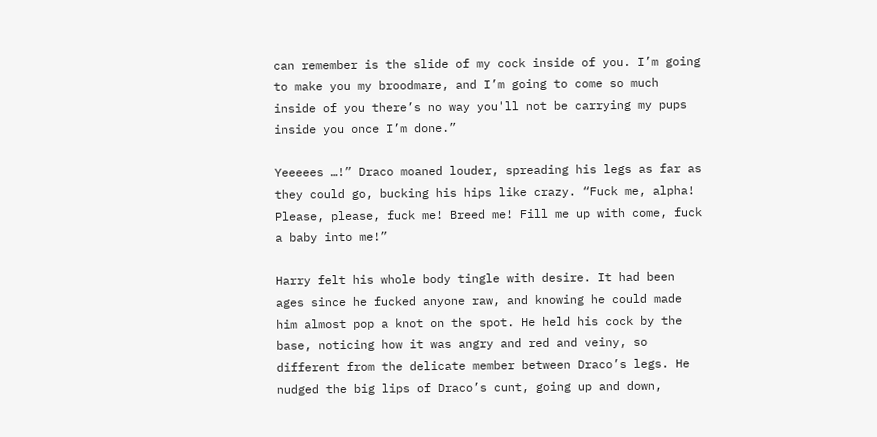can remember is the slide of my cock inside of you. I’m going to make you my broodmare, and I’m going to come so much inside of you there’s no way you'll not be carrying my pups inside you once I’m done.”

Yeeeees …!” Draco moaned louder, spreading his legs as far as they could go, bucking his hips like crazy. “Fuck me, alpha! Please, please, fuck me! Breed me! Fill me up with come, fuck a baby into me!”

Harry felt his whole body tingle with desire. It had been ages since he fucked anyone raw, and knowing he could made him almost pop a knot on the spot. He held his cock by the base, noticing how it was angry and red and veiny, so different from the delicate member between Draco’s legs. He nudged the big lips of Draco’s cunt, going up and down,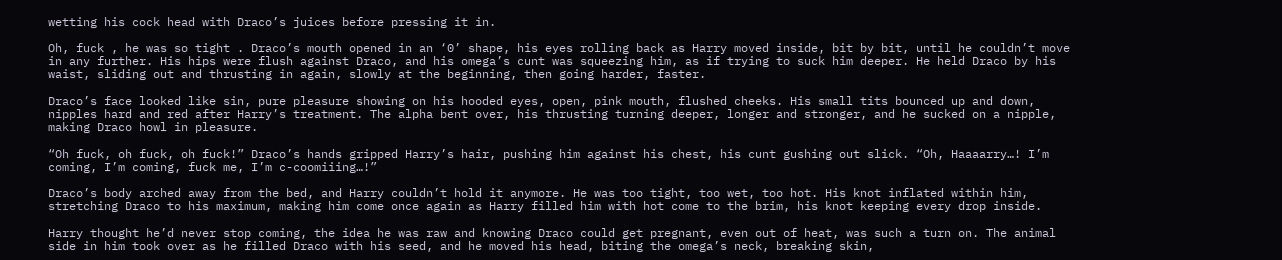wetting his cock head with Draco’s juices before pressing it in.

Oh, fuck , he was so tight . Draco’s mouth opened in an ‘0’ shape, his eyes rolling back as Harry moved inside, bit by bit, until he couldn’t move in any further. His hips were flush against Draco, and his omega’s cunt was squeezing him, as if trying to suck him deeper. He held Draco by his waist, sliding out and thrusting in again, slowly at the beginning, then going harder, faster.

Draco’s face looked like sin, pure pleasure showing on his hooded eyes, open, pink mouth, flushed cheeks. His small tits bounced up and down, nipples hard and red after Harry’s treatment. The alpha bent over, his thrusting turning deeper, longer and stronger, and he sucked on a nipple, making Draco howl in pleasure.

“Oh fuck, oh fuck, oh fuck!” Draco’s hands gripped Harry’s hair, pushing him against his chest, his cunt gushing out slick. “Oh, Haaaarry…! I’m coming, I’m coming, fuck me, I’m c-coomiiing…!”

Draco’s body arched away from the bed, and Harry couldn’t hold it anymore. He was too tight, too wet, too hot. His knot inflated within him, stretching Draco to his maximum, making him come once again as Harry filled him with hot come to the brim, his knot keeping every drop inside.

Harry thought he’d never stop coming, the idea he was raw and knowing Draco could get pregnant, even out of heat, was such a turn on. The animal side in him took over as he filled Draco with his seed, and he moved his head, biting the omega’s neck, breaking skin,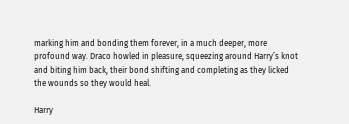marking him and bonding them forever, in a much deeper, more profound way. Draco howled in pleasure, squeezing around Harry’s knot and biting him back, their bond shifting and completing as they licked the wounds so they would heal.

Harry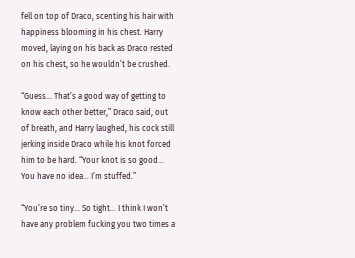fell on top of Draco, scenting his hair with happiness blooming in his chest. Harry moved, laying on his back as Draco rested on his chest, so he wouldn’t be crushed.

“Guess… That’s a good way of getting to know each other better,” Draco said, out of breath, and Harry laughed, his cock still jerking inside Draco while his knot forced him to be hard. “Your knot is so good… You have no idea… I’m stuffed.”

“You’re so tiny… So tight… I think I won’t have any problem fucking you two times a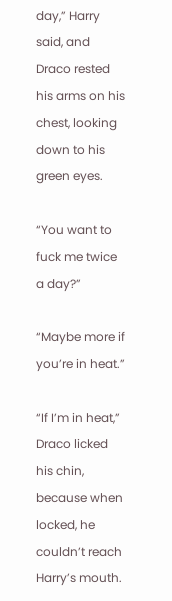day,” Harry said, and Draco rested his arms on his chest, looking down to his green eyes.

“You want to fuck me twice a day?”

“Maybe more if you’re in heat.”

“If I’m in heat,” Draco licked his chin, because when locked, he couldn’t reach Harry’s mouth.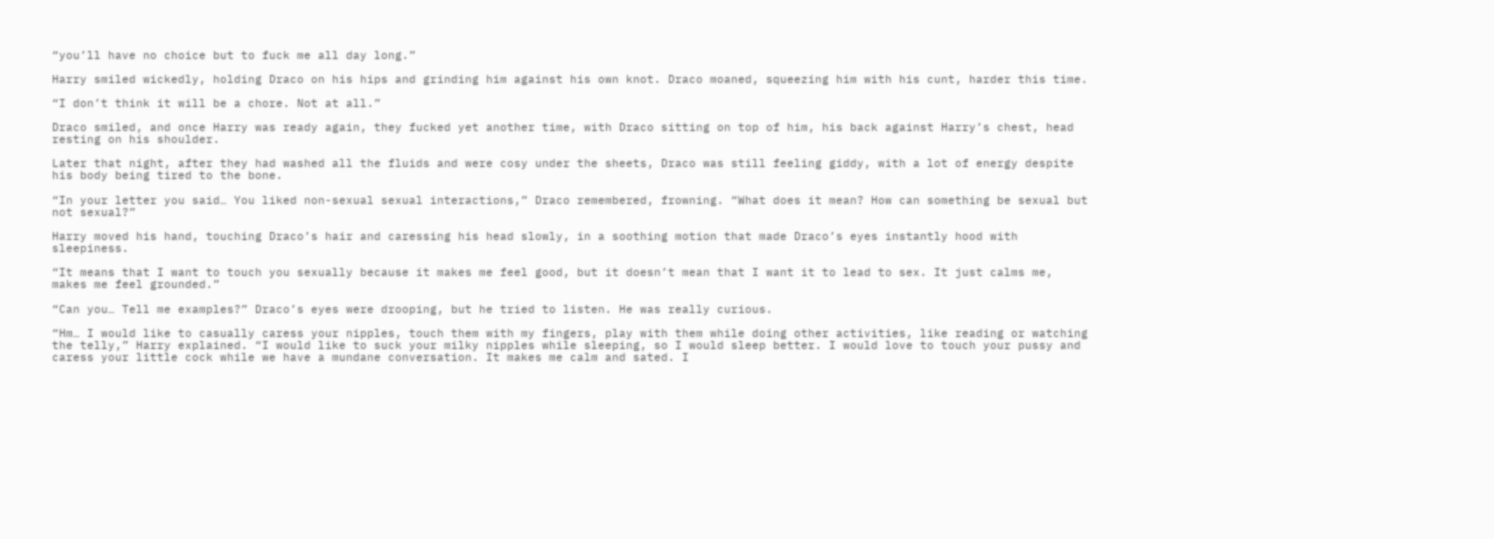“you’ll have no choice but to fuck me all day long.”

Harry smiled wickedly, holding Draco on his hips and grinding him against his own knot. Draco moaned, squeezing him with his cunt, harder this time.

“I don’t think it will be a chore. Not at all.”

Draco smiled, and once Harry was ready again, they fucked yet another time, with Draco sitting on top of him, his back against Harry’s chest, head resting on his shoulder.

Later that night, after they had washed all the fluids and were cosy under the sheets, Draco was still feeling giddy, with a lot of energy despite his body being tired to the bone.

“In your letter you said… You liked non-sexual sexual interactions,” Draco remembered, frowning. “What does it mean? How can something be sexual but not sexual?”

Harry moved his hand, touching Draco’s hair and caressing his head slowly, in a soothing motion that made Draco’s eyes instantly hood with sleepiness.

“It means that I want to touch you sexually because it makes me feel good, but it doesn’t mean that I want it to lead to sex. It just calms me, makes me feel grounded.”

“Can you… Tell me examples?” Draco’s eyes were drooping, but he tried to listen. He was really curious.

“Hm… I would like to casually caress your nipples, touch them with my fingers, play with them while doing other activities, like reading or watching the telly,” Harry explained. “I would like to suck your milky nipples while sleeping, so I would sleep better. I would love to touch your pussy and caress your little cock while we have a mundane conversation. It makes me calm and sated. I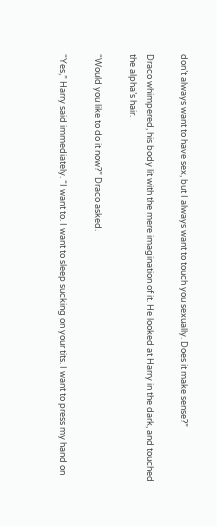don’t always want to have sex, but I always want to touch you sexually. Does it make sense?”

Draco whimpered, his body lit with the mere imagination of it. He looked at Harry in the dark, and touched the alpha’s hair.

“Would you like to do it now?” Draco asked.

“Yes,” Harry said immediately. “I want to. I want to sleep sucking on your tits. I want to press my hand on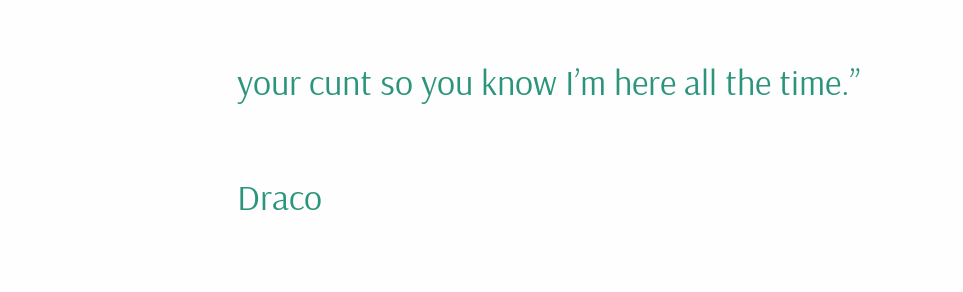your cunt so you know I’m here all the time.”

Draco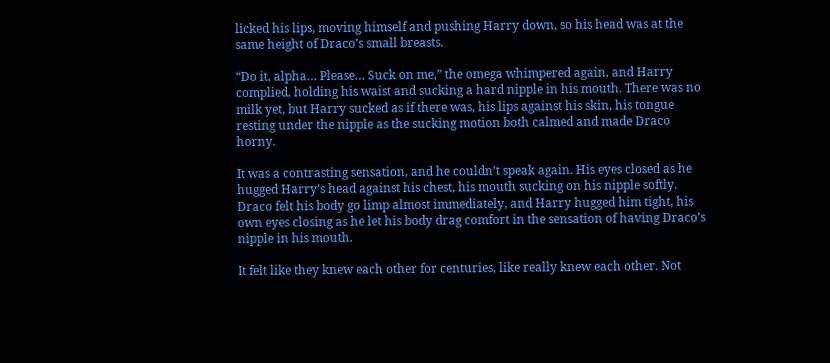licked his lips, moving himself and pushing Harry down, so his head was at the same height of Draco’s small breasts.

“Do it, alpha… Please… Suck on me,” the omega whimpered again, and Harry complied, holding his waist and sucking a hard nipple in his mouth. There was no milk yet, but Harry sucked as if there was, his lips against his skin, his tongue resting under the nipple as the sucking motion both calmed and made Draco horny.

It was a contrasting sensation, and he couldn’t speak again. His eyes closed as he hugged Harry’s head against his chest, his mouth sucking on his nipple softly. Draco felt his body go limp almost immediately, and Harry hugged him tight, his own eyes closing as he let his body drag comfort in the sensation of having Draco’s nipple in his mouth.

It felt like they knew each other for centuries, like really knew each other. Not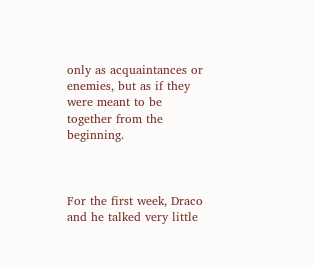only as acquaintances or enemies, but as if they were meant to be together from the beginning.



For the first week, Draco and he talked very little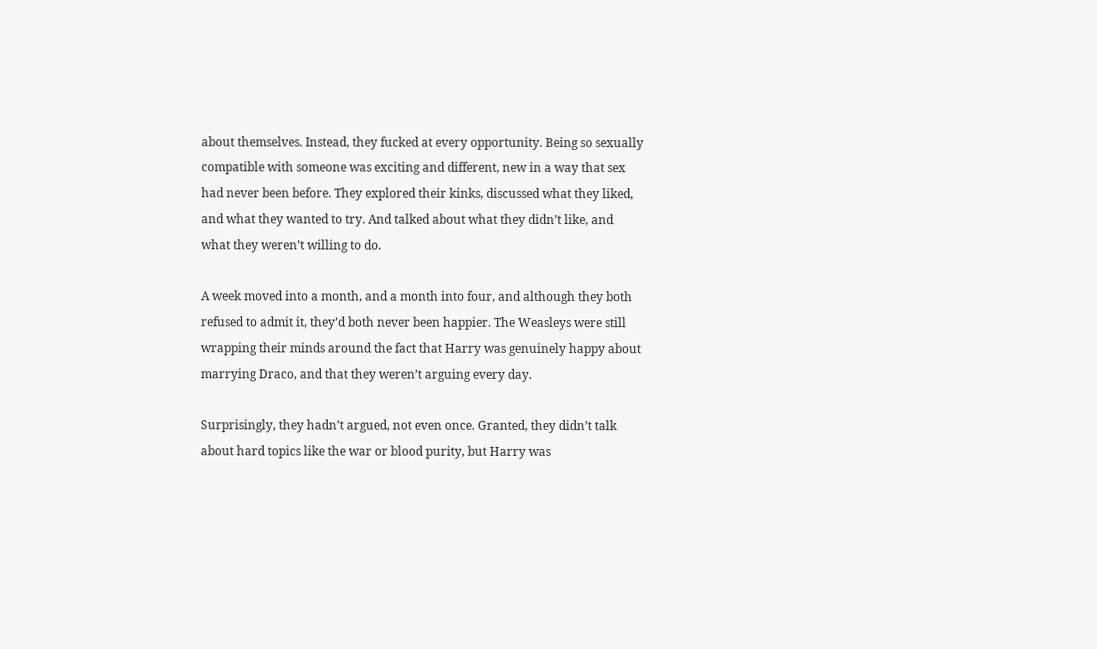about themselves. Instead, they fucked at every opportunity. Being so sexually compatible with someone was exciting and different, new in a way that sex had never been before. They explored their kinks, discussed what they liked, and what they wanted to try. And talked about what they didn’t like, and what they weren’t willing to do.

A week moved into a month, and a month into four, and although they both refused to admit it, they’d both never been happier. The Weasleys were still wrapping their minds around the fact that Harry was genuinely happy about marrying Draco, and that they weren’t arguing every day.

Surprisingly, they hadn’t argued, not even once. Granted, they didn’t talk about hard topics like the war or blood purity, but Harry was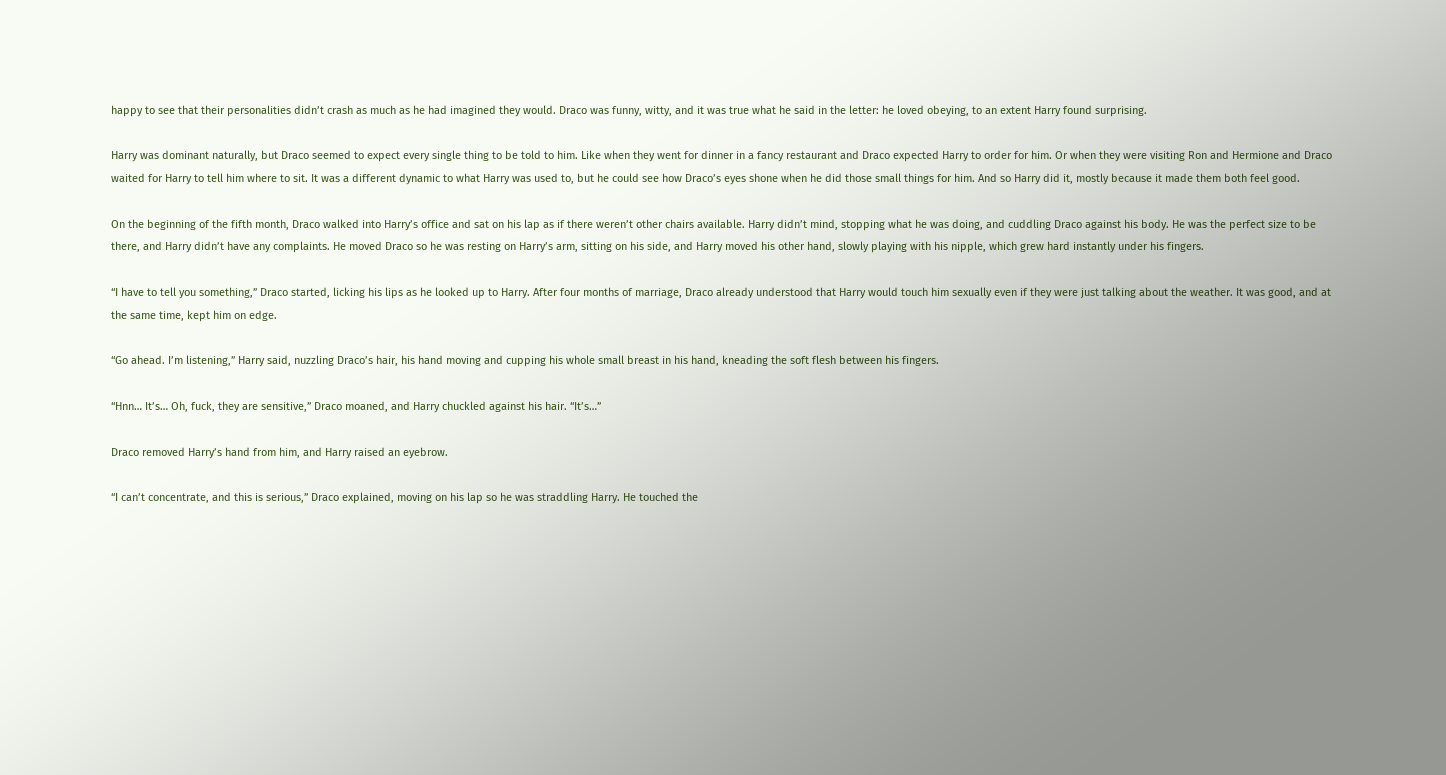happy to see that their personalities didn’t crash as much as he had imagined they would. Draco was funny, witty, and it was true what he said in the letter: he loved obeying, to an extent Harry found surprising.

Harry was dominant naturally, but Draco seemed to expect every single thing to be told to him. Like when they went for dinner in a fancy restaurant and Draco expected Harry to order for him. Or when they were visiting Ron and Hermione and Draco waited for Harry to tell him where to sit. It was a different dynamic to what Harry was used to, but he could see how Draco’s eyes shone when he did those small things for him. And so Harry did it, mostly because it made them both feel good.

On the beginning of the fifth month, Draco walked into Harry’s office and sat on his lap as if there weren’t other chairs available. Harry didn’t mind, stopping what he was doing, and cuddling Draco against his body. He was the perfect size to be there, and Harry didn’t have any complaints. He moved Draco so he was resting on Harry’s arm, sitting on his side, and Harry moved his other hand, slowly playing with his nipple, which grew hard instantly under his fingers.

“I have to tell you something,” Draco started, licking his lips as he looked up to Harry. After four months of marriage, Draco already understood that Harry would touch him sexually even if they were just talking about the weather. It was good, and at the same time, kept him on edge.

“Go ahead. I’m listening,” Harry said, nuzzling Draco’s hair, his hand moving and cupping his whole small breast in his hand, kneading the soft flesh between his fingers.

“Hnn… It’s… Oh, fuck, they are sensitive,” Draco moaned, and Harry chuckled against his hair. “It’s…”

Draco removed Harry’s hand from him, and Harry raised an eyebrow.

“I can’t concentrate, and this is serious,” Draco explained, moving on his lap so he was straddling Harry. He touched the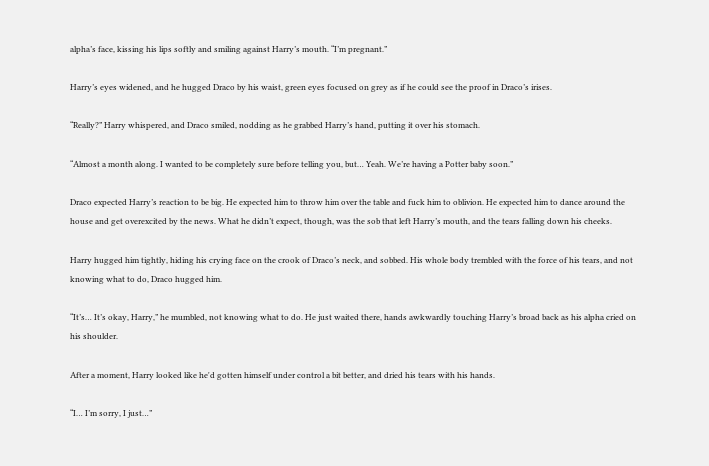alpha’s face, kissing his lips softly and smiling against Harry’s mouth. “I’m pregnant.”

Harry’s eyes widened, and he hugged Draco by his waist, green eyes focused on grey as if he could see the proof in Draco’s irises.

“Really?” Harry whispered, and Draco smiled, nodding as he grabbed Harry’s hand, putting it over his stomach.

“Almost a month along. I wanted to be completely sure before telling you, but… Yeah. We’re having a Potter baby soon.”

Draco expected Harry’s reaction to be big. He expected him to throw him over the table and fuck him to oblivion. He expected him to dance around the house and get overexcited by the news. What he didn’t expect, though, was the sob that left Harry’s mouth, and the tears falling down his cheeks.

Harry hugged him tightly, hiding his crying face on the crook of Draco’s neck, and sobbed. His whole body trembled with the force of his tears, and not knowing what to do, Draco hugged him.

“It’s… It’s okay, Harry,” he mumbled, not knowing what to do. He just waited there, hands awkwardly touching Harry’s broad back as his alpha cried on his shoulder.

After a moment, Harry looked like he'd gotten himself under control a bit better, and dried his tears with his hands.

“I… I’m sorry, I just…”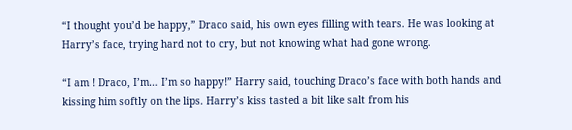“I thought you’d be happy,” Draco said, his own eyes filling with tears. He was looking at Harry’s face, trying hard not to cry, but not knowing what had gone wrong.

“I am ! Draco, I’m… I’m so happy!” Harry said, touching Draco’s face with both hands and kissing him softly on the lips. Harry’s kiss tasted a bit like salt from his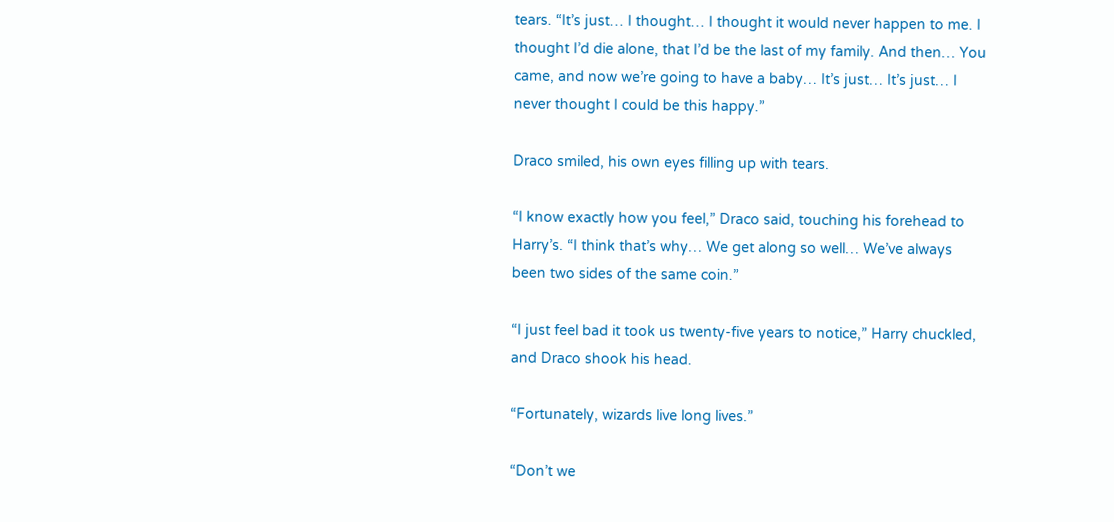tears. “It’s just… I thought… I thought it would never happen to me. I thought I’d die alone, that I’d be the last of my family. And then… You came, and now we’re going to have a baby… It’s just… It’s just… I never thought I could be this happy.”

Draco smiled, his own eyes filling up with tears.

“I know exactly how you feel,” Draco said, touching his forehead to Harry’s. “I think that’s why… We get along so well… We’ve always been two sides of the same coin.”

“I just feel bad it took us twenty-five years to notice,” Harry chuckled, and Draco shook his head.

“Fortunately, wizards live long lives.”

“Don’t we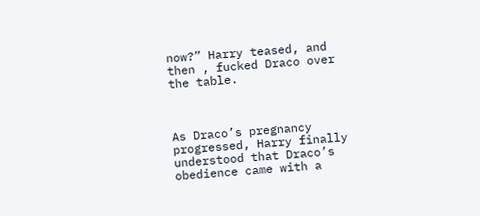now?” Harry teased, and then , fucked Draco over the table.



As Draco’s pregnancy progressed, Harry finally understood that Draco’s obedience came with a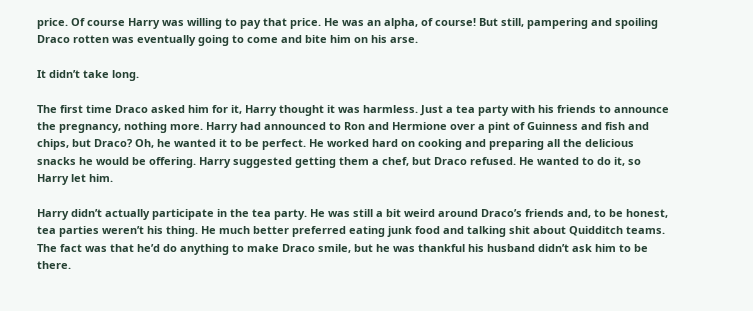price. Of course Harry was willing to pay that price. He was an alpha, of course! But still, pampering and spoiling Draco rotten was eventually going to come and bite him on his arse.

It didn’t take long.

The first time Draco asked him for it, Harry thought it was harmless. Just a tea party with his friends to announce the pregnancy, nothing more. Harry had announced to Ron and Hermione over a pint of Guinness and fish and chips, but Draco? Oh, he wanted it to be perfect. He worked hard on cooking and preparing all the delicious snacks he would be offering. Harry suggested getting them a chef, but Draco refused. He wanted to do it, so Harry let him.

Harry didn’t actually participate in the tea party. He was still a bit weird around Draco’s friends and, to be honest, tea parties weren’t his thing. He much better preferred eating junk food and talking shit about Quidditch teams. The fact was that he’d do anything to make Draco smile, but he was thankful his husband didn’t ask him to be there.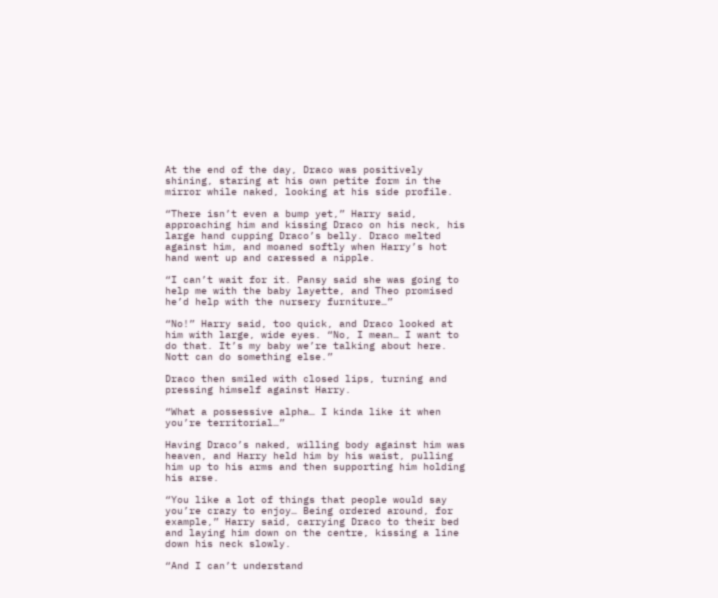At the end of the day, Draco was positively shining, staring at his own petite form in the mirror while naked, looking at his side profile.

“There isn’t even a bump yet,” Harry said, approaching him and kissing Draco on his neck, his large hand cupping Draco’s belly. Draco melted against him, and moaned softly when Harry’s hot hand went up and caressed a nipple.

“I can’t wait for it. Pansy said she was going to help me with the baby layette, and Theo promised he’d help with the nursery furniture…”

“No!” Harry said, too quick, and Draco looked at him with large, wide eyes. “No, I mean… I want to do that. It’s my baby we’re talking about here. Nott can do something else.”

Draco then smiled with closed lips, turning and pressing himself against Harry.

“What a possessive alpha… I kinda like it when you’re territorial…”

Having Draco’s naked, willing body against him was heaven, and Harry held him by his waist, pulling him up to his arms and then supporting him holding his arse.

“You like a lot of things that people would say you’re crazy to enjoy… Being ordered around, for example,” Harry said, carrying Draco to their bed and laying him down on the centre, kissing a line down his neck slowly.

“And I can’t understand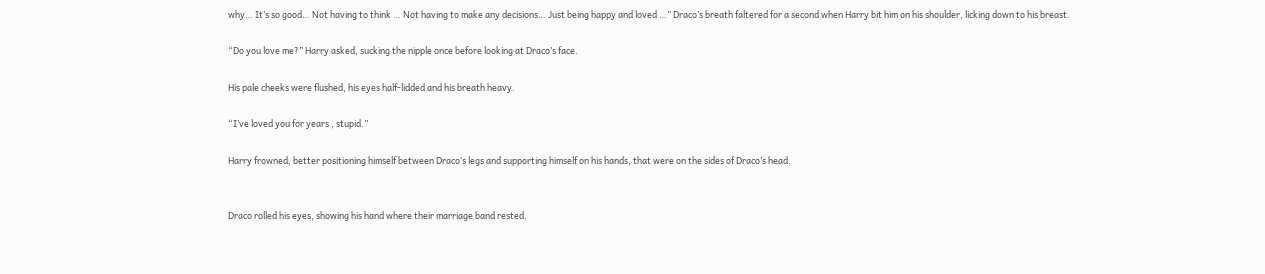why… It’s so good… Not having to think … Not having to make any decisions… Just being happy and loved …” Draco’s breath faltered for a second when Harry bit him on his shoulder, licking down to his breast.

“Do you love me?” Harry asked, sucking the nipple once before looking at Draco’s face.

His pale cheeks were flushed, his eyes half-lidded and his breath heavy.

“I’ve loved you for years , stupid.”

Harry frowned, better positioning himself between Draco’s legs and supporting himself on his hands, that were on the sides of Draco’s head.


Draco rolled his eyes, showing his hand where their marriage band rested.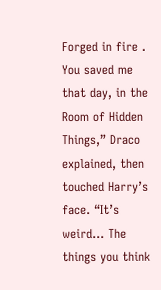Forged in fire . You saved me that day, in the Room of Hidden Things,” Draco explained, then touched Harry’s face. “It’s weird… The things you think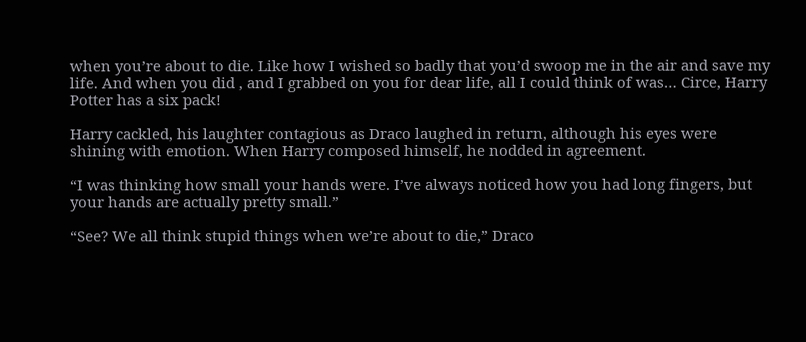when you’re about to die. Like how I wished so badly that you’d swoop me in the air and save my life. And when you did , and I grabbed on you for dear life, all I could think of was… Circe, Harry Potter has a six pack!

Harry cackled, his laughter contagious as Draco laughed in return, although his eyes were shining with emotion. When Harry composed himself, he nodded in agreement.

“I was thinking how small your hands were. I’ve always noticed how you had long fingers, but your hands are actually pretty small.”

“See? We all think stupid things when we’re about to die,” Draco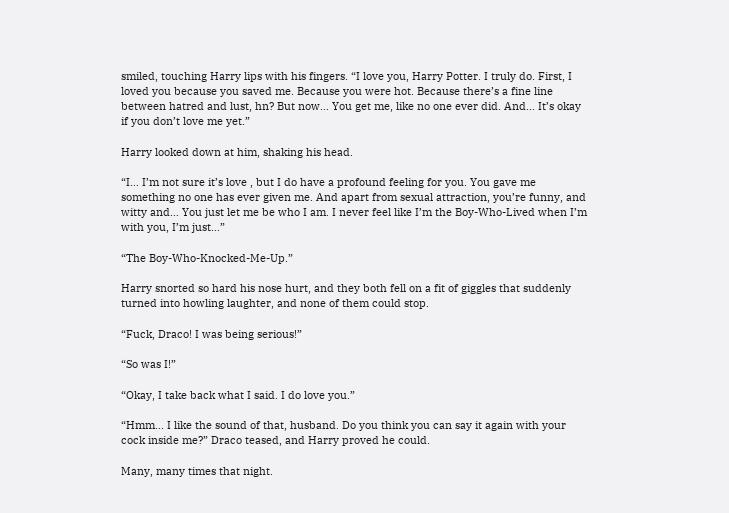smiled, touching Harry lips with his fingers. “I love you, Harry Potter. I truly do. First, I loved you because you saved me. Because you were hot. Because there’s a fine line between hatred and lust, hn? But now… You get me, like no one ever did. And… It’s okay if you don’t love me yet.”

Harry looked down at him, shaking his head.

“I… I’m not sure it’s love , but I do have a profound feeling for you. You gave me something no one has ever given me. And apart from sexual attraction, you’re funny, and witty and… You just let me be who I am. I never feel like I’m the Boy-Who-Lived when I’m with you, I’m just…”

“The Boy-Who-Knocked-Me-Up.”

Harry snorted so hard his nose hurt, and they both fell on a fit of giggles that suddenly turned into howling laughter, and none of them could stop.

“Fuck, Draco! I was being serious!”

“So was I!”

“Okay, I take back what I said. I do love you.”

“Hmm… I like the sound of that, husband. Do you think you can say it again with your cock inside me?” Draco teased, and Harry proved he could.

Many, many times that night.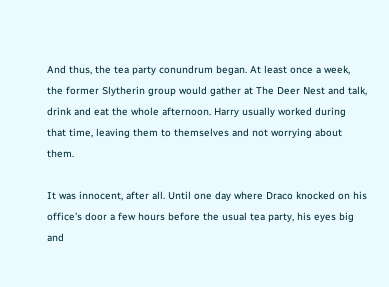And thus, the tea party conundrum began. At least once a week, the former Slytherin group would gather at The Deer Nest and talk, drink and eat the whole afternoon. Harry usually worked during that time, leaving them to themselves and not worrying about them.

It was innocent, after all. Until one day where Draco knocked on his office’s door a few hours before the usual tea party, his eyes big and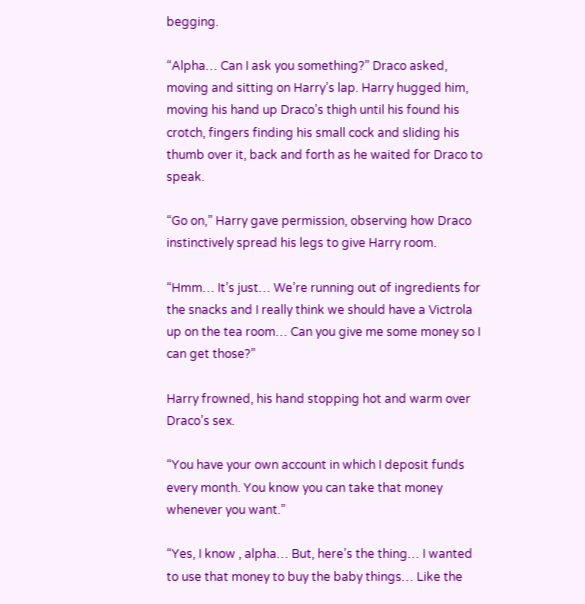begging.

“Alpha… Can I ask you something?” Draco asked, moving and sitting on Harry’s lap. Harry hugged him, moving his hand up Draco’s thigh until his found his crotch, fingers finding his small cock and sliding his thumb over it, back and forth as he waited for Draco to speak.

“Go on,” Harry gave permission, observing how Draco instinctively spread his legs to give Harry room.

“Hmm… It’s just… We’re running out of ingredients for the snacks and I really think we should have a Victrola up on the tea room… Can you give me some money so I can get those?”

Harry frowned, his hand stopping hot and warm over Draco’s sex.

“You have your own account in which I deposit funds every month. You know you can take that money whenever you want.”

“Yes, I know , alpha… But, here’s the thing… I wanted to use that money to buy the baby things… Like the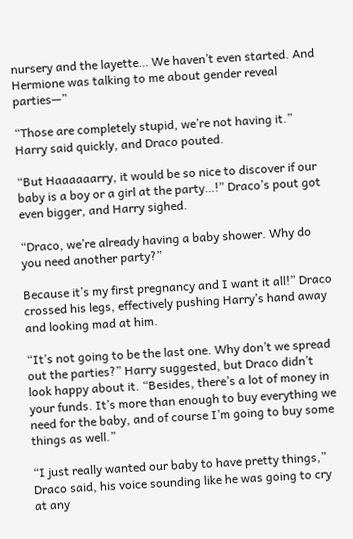nursery and the layette… We haven’t even started. And Hermione was talking to me about gender reveal parties—”

“Those are completely stupid, we’re not having it.” Harry said quickly, and Draco pouted.

“But Haaaaaarry, it would be so nice to discover if our baby is a boy or a girl at the party…!” Draco’s pout got even bigger, and Harry sighed.

“Draco, we’re already having a baby shower. Why do you need another party?”

Because it’s my first pregnancy and I want it all!” Draco crossed his legs, effectively pushing Harry’s hand away and looking mad at him.

“It’s not going to be the last one. Why don’t we spread out the parties?” Harry suggested, but Draco didn’t look happy about it. “Besides, there’s a lot of money in your funds. It’s more than enough to buy everything we need for the baby, and of course I’m going to buy some things as well.”

“I just really wanted our baby to have pretty things,” Draco said, his voice sounding like he was going to cry at any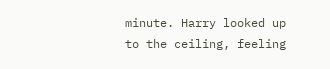minute. Harry looked up to the ceiling, feeling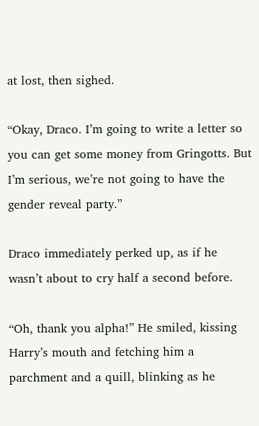at lost, then sighed.

“Okay, Draco. I’m going to write a letter so you can get some money from Gringotts. But I’m serious, we’re not going to have the gender reveal party.”

Draco immediately perked up, as if he wasn’t about to cry half a second before.

“Oh, thank you alpha!” He smiled, kissing Harry’s mouth and fetching him a parchment and a quill, blinking as he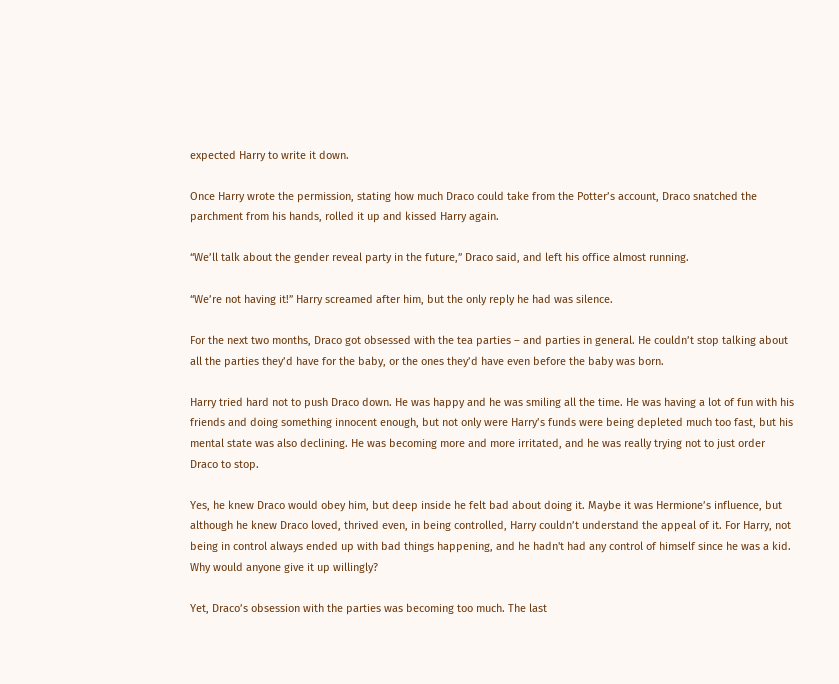expected Harry to write it down.

Once Harry wrote the permission, stating how much Draco could take from the Potter’s account, Draco snatched the parchment from his hands, rolled it up and kissed Harry again.

“We’ll talk about the gender reveal party in the future,” Draco said, and left his office almost running.

“We’re not having it!” Harry screamed after him, but the only reply he had was silence.

For the next two months, Draco got obsessed with the tea parties – and parties in general. He couldn’t stop talking about all the parties they’d have for the baby, or the ones they’d have even before the baby was born.

Harry tried hard not to push Draco down. He was happy and he was smiling all the time. He was having a lot of fun with his friends and doing something innocent enough, but not only were Harry’s funds were being depleted much too fast, but his mental state was also declining. He was becoming more and more irritated, and he was really trying not to just order Draco to stop.

Yes, he knew Draco would obey him, but deep inside he felt bad about doing it. Maybe it was Hermione’s influence, but although he knew Draco loved, thrived even, in being controlled, Harry couldn’t understand the appeal of it. For Harry, not being in control always ended up with bad things happening, and he hadn't had any control of himself since he was a kid. Why would anyone give it up willingly?

Yet, Draco’s obsession with the parties was becoming too much. The last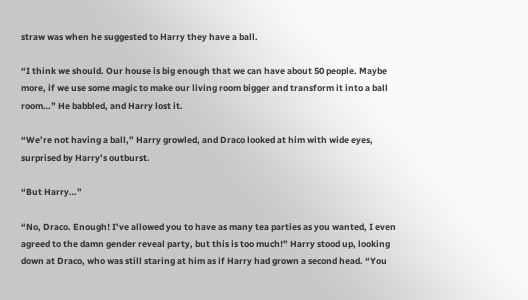straw was when he suggested to Harry they have a ball.

“I think we should. Our house is big enough that we can have about 50 people. Maybe more, if we use some magic to make our living room bigger and transform it into a ball room…” He babbled, and Harry lost it.

“We’re not having a ball,” Harry growled, and Draco looked at him with wide eyes, surprised by Harry’s outburst.

“But Harry…”

“No, Draco. Enough! I’ve allowed you to have as many tea parties as you wanted, I even agreed to the damn gender reveal party, but this is too much!” Harry stood up, looking down at Draco, who was still staring at him as if Harry had grown a second head. “You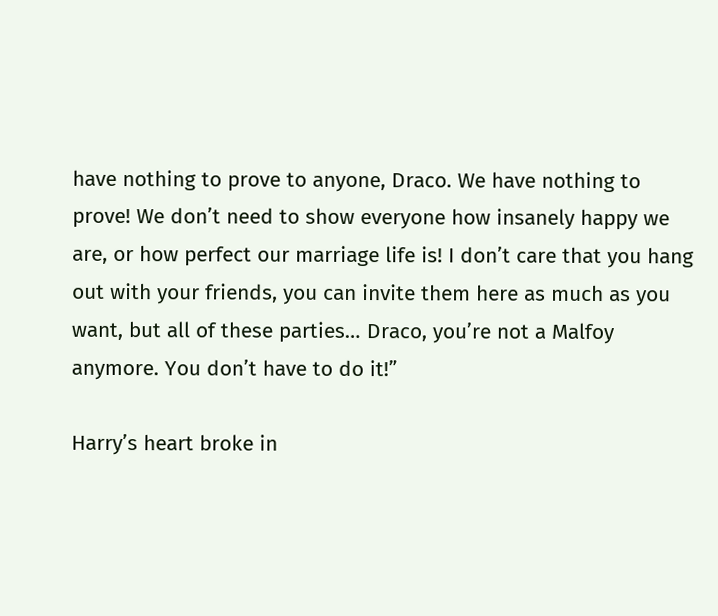have nothing to prove to anyone, Draco. We have nothing to prove! We don’t need to show everyone how insanely happy we are, or how perfect our marriage life is! I don’t care that you hang out with your friends, you can invite them here as much as you want, but all of these parties… Draco, you’re not a Malfoy anymore. You don’t have to do it!”

Harry’s heart broke in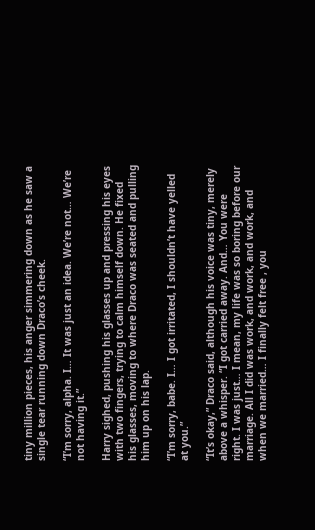tiny million pieces, his anger simmering down as he saw a single tear running down Draco’s cheek.

“I’m sorry, alpha. I… It was just an idea. We’re not… We’re not having it.”

Harry sighed, pushing his glasses up and pressing his eyes with two fingers, trying to calm himself down. He fixed his glasses, moving to where Draco was seated and pulling him up on his lap.

“I’m sorry, babe. I… I got irritated, I shouldn’t have yelled at you.”

“It’s okay,” Draco said, although his voice was tiny, merely above a whisper. “I got carried away. And… You were right. I was just… I mean, my life was so boring before our marriage. All I did was work, and work, and work, and when we married… I finally felt free , you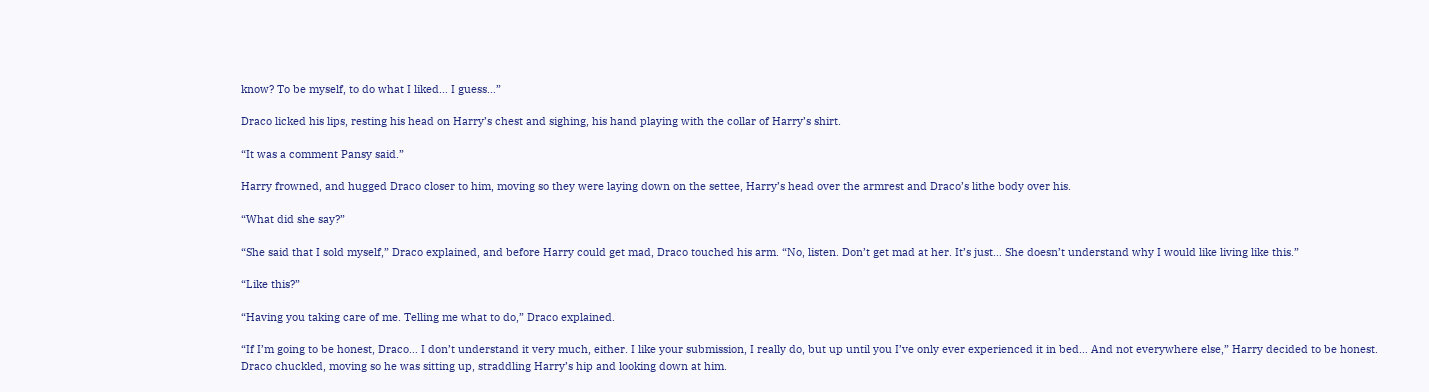know? To be myself, to do what I liked… I guess…”

Draco licked his lips, resting his head on Harry’s chest and sighing, his hand playing with the collar of Harry’s shirt.

“It was a comment Pansy said.”

Harry frowned, and hugged Draco closer to him, moving so they were laying down on the settee, Harry’s head over the armrest and Draco’s lithe body over his.

“What did she say?”

“She said that I sold myself,” Draco explained, and before Harry could get mad, Draco touched his arm. “No, listen. Don’t get mad at her. It’s just… She doesn’t understand why I would like living like this.”

“Like this?”

“Having you taking care of me. Telling me what to do,” Draco explained.

“If I’m going to be honest, Draco… I don’t understand it very much, either. I like your submission, I really do, but up until you I’ve only ever experienced it in bed… And not everywhere else,” Harry decided to be honest. Draco chuckled, moving so he was sitting up, straddling Harry’s hip and looking down at him.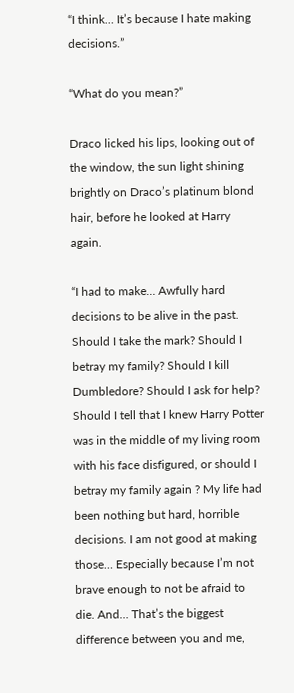“I think… It’s because I hate making decisions.”

“What do you mean?”

Draco licked his lips, looking out of the window, the sun light shining brightly on Draco’s platinum blond hair, before he looked at Harry again.

“I had to make… Awfully hard decisions to be alive in the past. Should I take the mark? Should I betray my family? Should I kill Dumbledore? Should I ask for help? Should I tell that I knew Harry Potter was in the middle of my living room with his face disfigured, or should I betray my family again ? My life had been nothing but hard, horrible decisions. I am not good at making those… Especially because I’m not brave enough to not be afraid to die. And… That’s the biggest difference between you and me,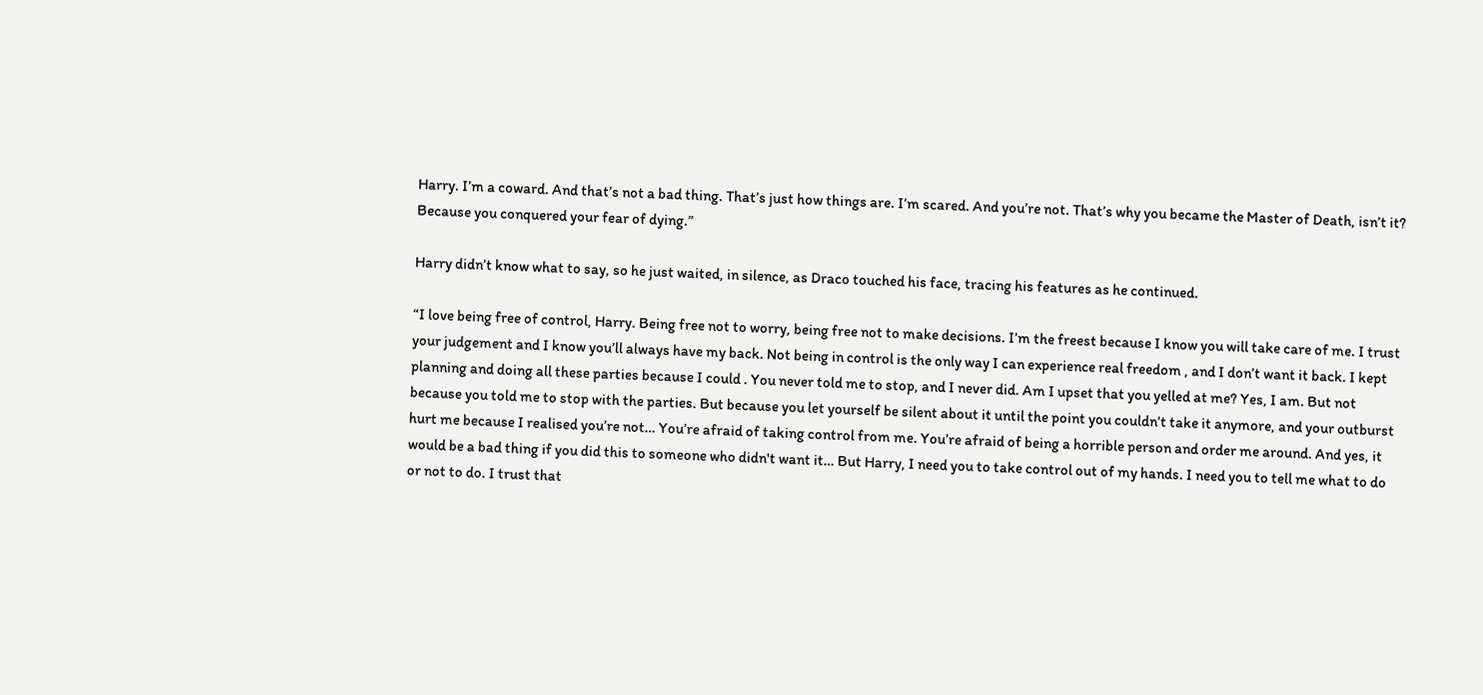Harry. I’m a coward. And that’s not a bad thing. That’s just how things are. I’m scared. And you’re not. That’s why you became the Master of Death, isn’t it? Because you conquered your fear of dying.”

Harry didn’t know what to say, so he just waited, in silence, as Draco touched his face, tracing his features as he continued.

“I love being free of control, Harry. Being free not to worry, being free not to make decisions. I’m the freest because I know you will take care of me. I trust your judgement and I know you’ll always have my back. Not being in control is the only way I can experience real freedom , and I don’t want it back. I kept planning and doing all these parties because I could . You never told me to stop, and I never did. Am I upset that you yelled at me? Yes, I am. But not because you told me to stop with the parties. But because you let yourself be silent about it until the point you couldn’t take it anymore, and your outburst hurt me because I realised you’re not… You’re afraid of taking control from me. You’re afraid of being a horrible person and order me around. And yes, it would be a bad thing if you did this to someone who didn't want it… But Harry, I need you to take control out of my hands. I need you to tell me what to do or not to do. I trust that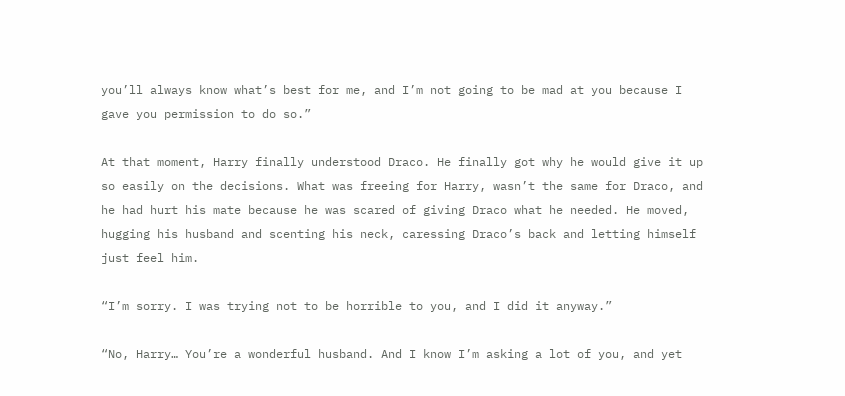you’ll always know what’s best for me, and I’m not going to be mad at you because I gave you permission to do so.”

At that moment, Harry finally understood Draco. He finally got why he would give it up so easily on the decisions. What was freeing for Harry, wasn’t the same for Draco, and he had hurt his mate because he was scared of giving Draco what he needed. He moved, hugging his husband and scenting his neck, caressing Draco’s back and letting himself just feel him.

“I’m sorry. I was trying not to be horrible to you, and I did it anyway.”

“No, Harry… You’re a wonderful husband. And I know I’m asking a lot of you, and yet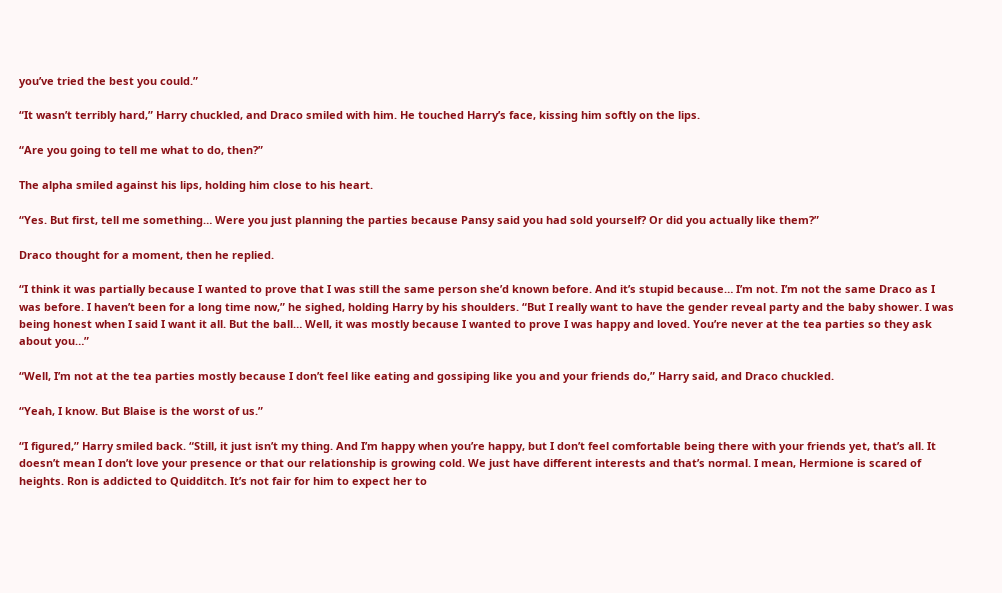you’ve tried the best you could.”

“It wasn’t terribly hard,” Harry chuckled, and Draco smiled with him. He touched Harry’s face, kissing him softly on the lips.

“Are you going to tell me what to do, then?”

The alpha smiled against his lips, holding him close to his heart.

“Yes. But first, tell me something… Were you just planning the parties because Pansy said you had sold yourself? Or did you actually like them?”

Draco thought for a moment, then he replied.

“I think it was partially because I wanted to prove that I was still the same person she’d known before. And it’s stupid because… I’m not. I’m not the same Draco as I was before. I haven’t been for a long time now,” he sighed, holding Harry by his shoulders. “But I really want to have the gender reveal party and the baby shower. I was being honest when I said I want it all. But the ball… Well, it was mostly because I wanted to prove I was happy and loved. You’re never at the tea parties so they ask about you…”

“Well, I’m not at the tea parties mostly because I don’t feel like eating and gossiping like you and your friends do,” Harry said, and Draco chuckled.

“Yeah, I know. But Blaise is the worst of us.”

“I figured,” Harry smiled back. “Still, it just isn’t my thing. And I’m happy when you’re happy, but I don’t feel comfortable being there with your friends yet, that’s all. It doesn’t mean I don’t love your presence or that our relationship is growing cold. We just have different interests and that’s normal. I mean, Hermione is scared of heights. Ron is addicted to Quidditch. It’s not fair for him to expect her to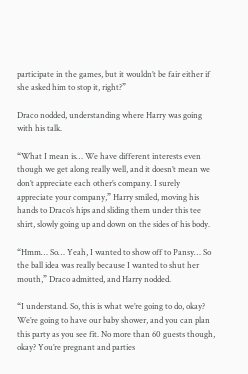participate in the games, but it wouldn’t be fair either if she asked him to stop it, right?”

Draco nodded, understanding where Harry was going with his talk.

“What I mean is… We have different interests even though we get along really well, and it doesn’t mean we don’t appreciate each other’s company. I surely appreciate your company,” Harry smiled, moving his hands to Draco’s hips and sliding them under this tee shirt, slowly going up and down on the sides of his body.

“Hmm… So… Yeah, I wanted to show off to Pansy… So the ball idea was really because I wanted to shut her mouth,” Draco admitted, and Harry nodded.

“I understand. So, this is what we’re going to do, okay? We’re going to have our baby shower, and you can plan this party as you see fit. No more than 60 guests though, okay? You’re pregnant and parties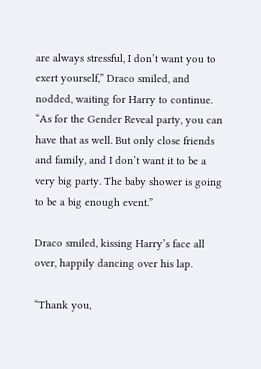are always stressful, I don’t want you to exert yourself,” Draco smiled, and nodded, waiting for Harry to continue. “As for the Gender Reveal party, you can have that as well. But only close friends and family, and I don’t want it to be a very big party. The baby shower is going to be a big enough event.”

Draco smiled, kissing Harry’s face all over, happily dancing over his lap.

“Thank you,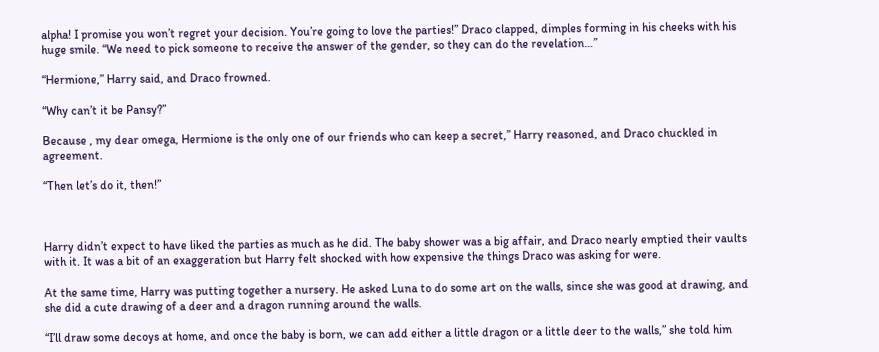alpha! I promise you won’t regret your decision. You’re going to love the parties!” Draco clapped, dimples forming in his cheeks with his huge smile. “We need to pick someone to receive the answer of the gender, so they can do the revelation…”

“Hermione,” Harry said, and Draco frowned.

“Why can’t it be Pansy?”

Because , my dear omega, Hermione is the only one of our friends who can keep a secret,” Harry reasoned, and Draco chuckled in agreement.

“Then let’s do it, then!”



Harry didn’t expect to have liked the parties as much as he did. The baby shower was a big affair, and Draco nearly emptied their vaults with it. It was a bit of an exaggeration but Harry felt shocked with how expensive the things Draco was asking for were.

At the same time, Harry was putting together a nursery. He asked Luna to do some art on the walls, since she was good at drawing, and she did a cute drawing of a deer and a dragon running around the walls.

“I’ll draw some decoys at home, and once the baby is born, we can add either a little dragon or a little deer to the walls,” she told him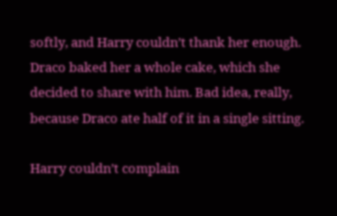softly, and Harry couldn’t thank her enough. Draco baked her a whole cake, which she decided to share with him. Bad idea, really, because Draco ate half of it in a single sitting.

Harry couldn’t complain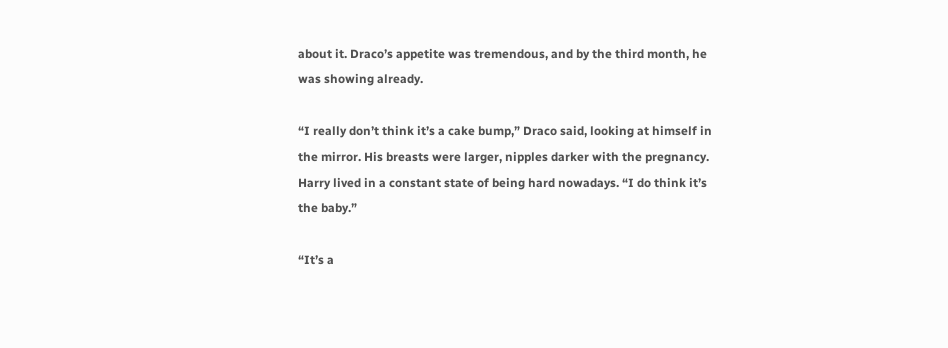about it. Draco’s appetite was tremendous, and by the third month, he was showing already.

“I really don’t think it’s a cake bump,” Draco said, looking at himself in the mirror. His breasts were larger, nipples darker with the pregnancy. Harry lived in a constant state of being hard nowadays. “I do think it’s the baby.”

“It’s a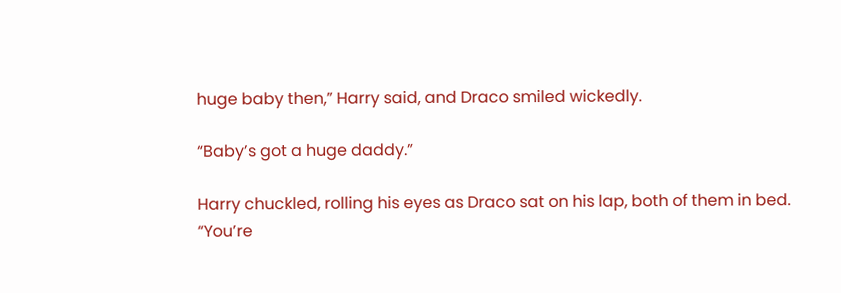huge baby then,” Harry said, and Draco smiled wickedly.

“Baby’s got a huge daddy.”

Harry chuckled, rolling his eyes as Draco sat on his lap, both of them in bed. “You’re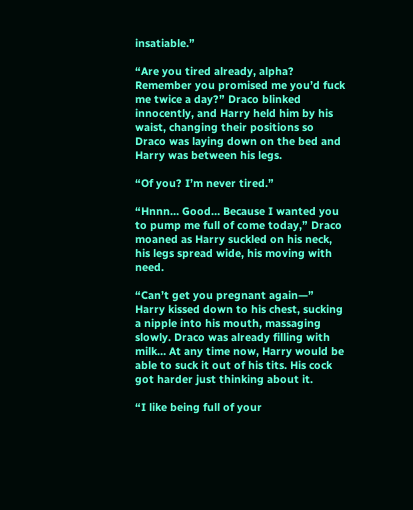insatiable.”

“Are you tired already, alpha? Remember you promised me you’d fuck me twice a day?” Draco blinked innocently, and Harry held him by his waist, changing their positions so Draco was laying down on the bed and Harry was between his legs.

“Of you? I’m never tired.”

“Hnnn… Good… Because I wanted you to pump me full of come today,” Draco moaned as Harry suckled on his neck, his legs spread wide, his moving with need.

“Can’t get you pregnant again—” Harry kissed down to his chest, sucking a nipple into his mouth, massaging slowly. Draco was already filling with milk… At any time now, Harry would be able to suck it out of his tits. His cock got harder just thinking about it.

“I like being full of your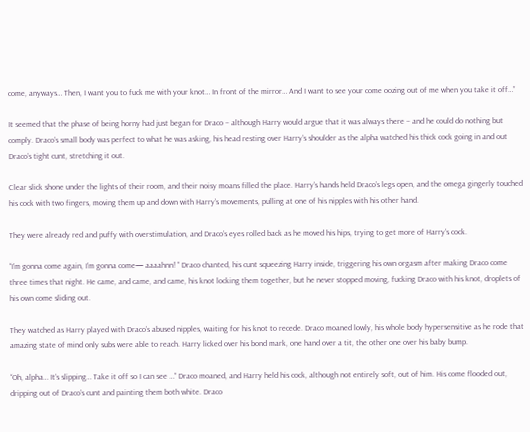come, anyways… Then, I want you to fuck me with your knot… In front of the mirror… And I want to see your come oozing out of me when you take it off…”

It seemed that the phase of being horny had just began for Draco – although Harry would argue that it was always there – and he could do nothing but comply. Draco’s small body was perfect to what he was asking, his head resting over Harry’s shoulder as the alpha watched his thick cock going in and out Draco’s tight cunt, stretching it out.

Clear slick shone under the lights of their room, and their noisy moans filled the place. Harry’s hands held Draco’s legs open, and the omega gingerly touched his cock with two fingers, moving them up and down with Harry’s movements, pulling at one of his nipples with his other hand.

They were already red and puffy with overstimulation, and Draco’s eyes rolled back as he moved his hips, trying to get more of Harry’s cock.

“I’m gonna come again, I’m gonna come— aaaahnn! ” Draco chanted, his cunt squeezing Harry inside, triggering his own orgasm after making Draco come three times that night. He came, and came, and came, his knot locking them together, but he never stopped moving, fucking Draco with his knot, droplets of his own come sliding out.

They watched as Harry played with Draco’s abused nipples, waiting for his knot to recede. Draco moaned lowly, his whole body hypersensitive as he rode that amazing state of mind only subs were able to reach. Harry licked over his bond mark, one hand over a tit, the other one over his baby bump.

“Oh, alpha… It’s slipping… Take it off so I can see …” Draco moaned, and Harry held his cock, although not entirely soft, out of him. His come flooded out, dripping out of Draco’s cunt and painting them both white. Draco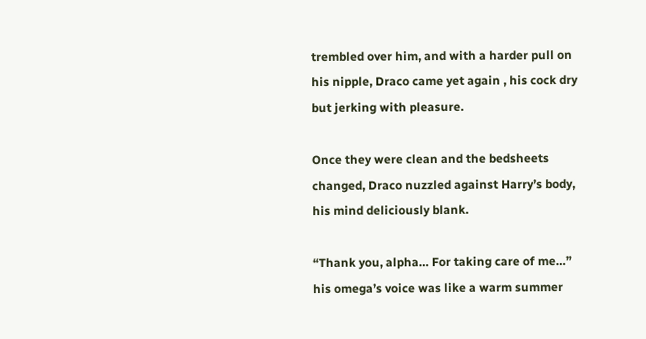trembled over him, and with a harder pull on his nipple, Draco came yet again , his cock dry but jerking with pleasure.

Once they were clean and the bedsheets changed, Draco nuzzled against Harry’s body, his mind deliciously blank.

“Thank you, alpha… For taking care of me…” his omega’s voice was like a warm summer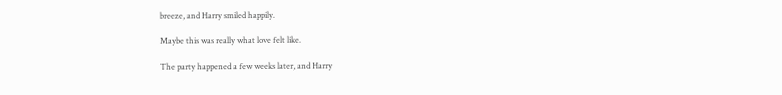breeze, and Harry smiled happily.

Maybe this was really what love felt like.

The party happened a few weeks later, and Harry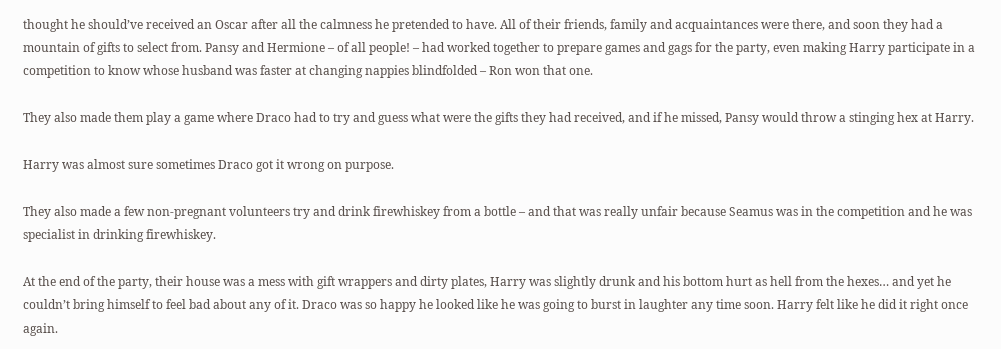thought he should’ve received an Oscar after all the calmness he pretended to have. All of their friends, family and acquaintances were there, and soon they had a mountain of gifts to select from. Pansy and Hermione – of all people! – had worked together to prepare games and gags for the party, even making Harry participate in a competition to know whose husband was faster at changing nappies blindfolded – Ron won that one.

They also made them play a game where Draco had to try and guess what were the gifts they had received, and if he missed, Pansy would throw a stinging hex at Harry.

Harry was almost sure sometimes Draco got it wrong on purpose.

They also made a few non-pregnant volunteers try and drink firewhiskey from a bottle – and that was really unfair because Seamus was in the competition and he was specialist in drinking firewhiskey.

At the end of the party, their house was a mess with gift wrappers and dirty plates, Harry was slightly drunk and his bottom hurt as hell from the hexes… and yet he couldn’t bring himself to feel bad about any of it. Draco was so happy he looked like he was going to burst in laughter any time soon. Harry felt like he did it right once again.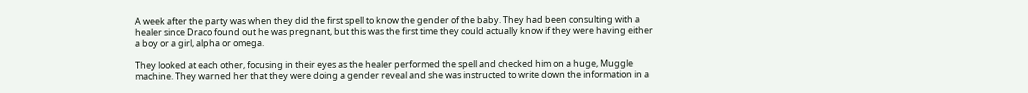A week after the party was when they did the first spell to know the gender of the baby. They had been consulting with a healer since Draco found out he was pregnant, but this was the first time they could actually know if they were having either a boy or a girl, alpha or omega.

They looked at each other, focusing in their eyes as the healer performed the spell and checked him on a huge, Muggle machine. They warned her that they were doing a gender reveal and she was instructed to write down the information in a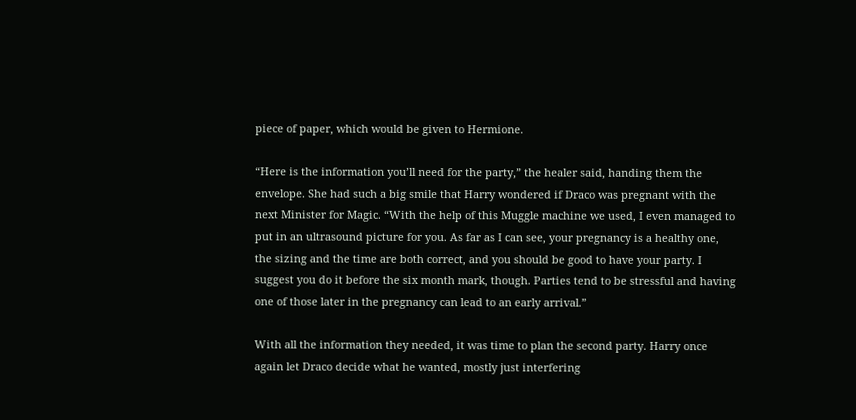piece of paper, which would be given to Hermione.

“Here is the information you’ll need for the party,” the healer said, handing them the envelope. She had such a big smile that Harry wondered if Draco was pregnant with the next Minister for Magic. “With the help of this Muggle machine we used, I even managed to put in an ultrasound picture for you. As far as I can see, your pregnancy is a healthy one, the sizing and the time are both correct, and you should be good to have your party. I suggest you do it before the six month mark, though. Parties tend to be stressful and having one of those later in the pregnancy can lead to an early arrival.”

With all the information they needed, it was time to plan the second party. Harry once again let Draco decide what he wanted, mostly just interfering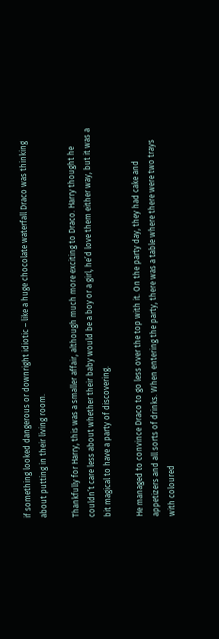if something looked dangerous or downright idiotic – like a huge chocolate waterfall Draco was thinking about putting in their living room.

Thankfully for Harry, this was a smaller affair, although much more exciting to Draco. Harry thought he couldn’t care less about whether their baby would be a boy or a girl, he’d love them either way, but it was a bit magical to have a party of discovering.

He managed to convince Draco to go less over the top with it. On the party day, they had cake and appetizers and all sorts of drinks. When entering the party, there was a table where there were two trays with coloured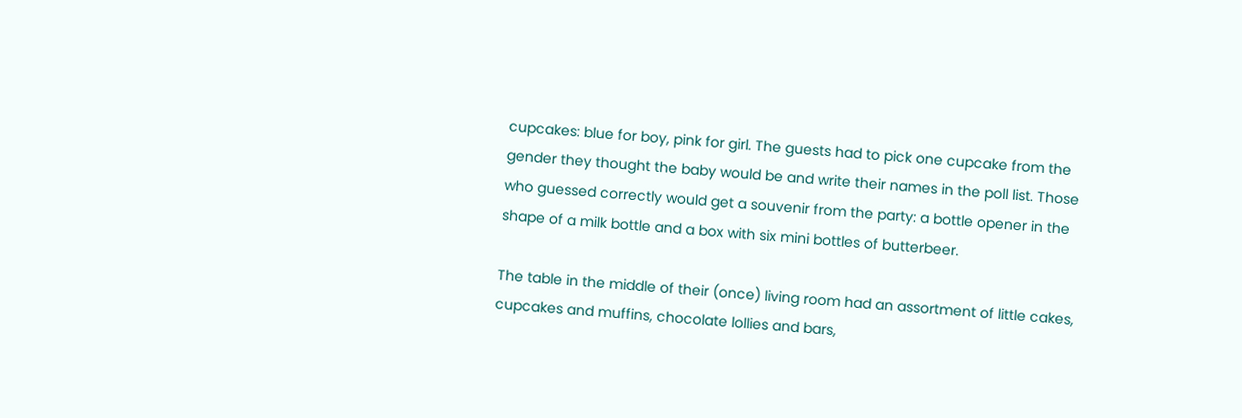cupcakes: blue for boy, pink for girl. The guests had to pick one cupcake from the gender they thought the baby would be and write their names in the poll list. Those who guessed correctly would get a souvenir from the party: a bottle opener in the shape of a milk bottle and a box with six mini bottles of butterbeer.

The table in the middle of their (once) living room had an assortment of little cakes, cupcakes and muffins, chocolate lollies and bars,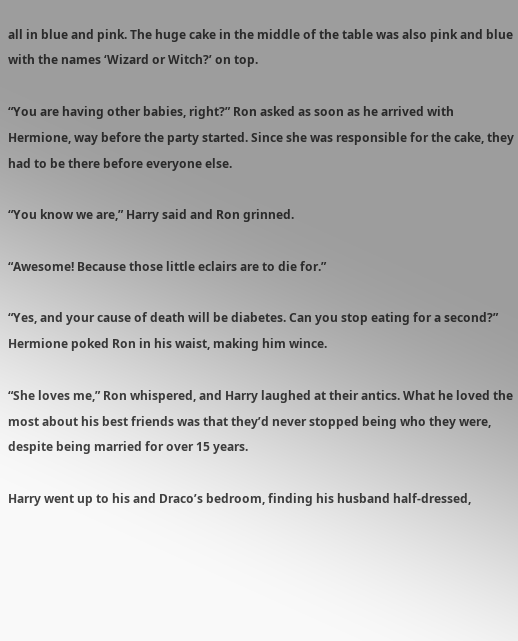all in blue and pink. The huge cake in the middle of the table was also pink and blue with the names ‘Wizard or Witch?’ on top.

“You are having other babies, right?” Ron asked as soon as he arrived with Hermione, way before the party started. Since she was responsible for the cake, they had to be there before everyone else.

“You know we are,” Harry said and Ron grinned.

“Awesome! Because those little eclairs are to die for.”

“Yes, and your cause of death will be diabetes. Can you stop eating for a second?” Hermione poked Ron in his waist, making him wince.

“She loves me,” Ron whispered, and Harry laughed at their antics. What he loved the most about his best friends was that they’d never stopped being who they were, despite being married for over 15 years.

Harry went up to his and Draco’s bedroom, finding his husband half-dressed,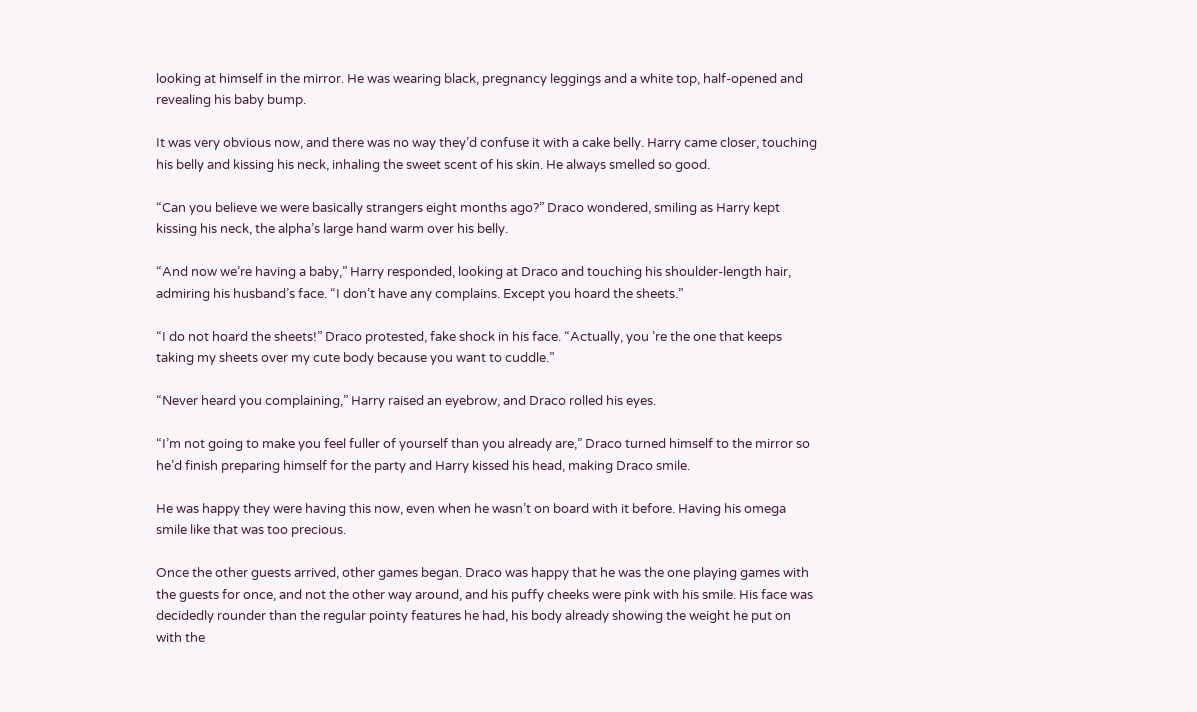looking at himself in the mirror. He was wearing black, pregnancy leggings and a white top, half-opened and revealing his baby bump.

It was very obvious now, and there was no way they’d confuse it with a cake belly. Harry came closer, touching his belly and kissing his neck, inhaling the sweet scent of his skin. He always smelled so good.

“Can you believe we were basically strangers eight months ago?” Draco wondered, smiling as Harry kept kissing his neck, the alpha’s large hand warm over his belly.

“And now we’re having a baby,” Harry responded, looking at Draco and touching his shoulder-length hair, admiring his husband’s face. “I don’t have any complains. Except you hoard the sheets.”

“I do not hoard the sheets!” Draco protested, fake shock in his face. “Actually, you ’re the one that keeps taking my sheets over my cute body because you want to cuddle.”

“Never heard you complaining,” Harry raised an eyebrow, and Draco rolled his eyes.

“I’m not going to make you feel fuller of yourself than you already are,” Draco turned himself to the mirror so he’d finish preparing himself for the party and Harry kissed his head, making Draco smile.

He was happy they were having this now, even when he wasn’t on board with it before. Having his omega smile like that was too precious.

Once the other guests arrived, other games began. Draco was happy that he was the one playing games with the guests for once, and not the other way around, and his puffy cheeks were pink with his smile. His face was decidedly rounder than the regular pointy features he had, his body already showing the weight he put on with the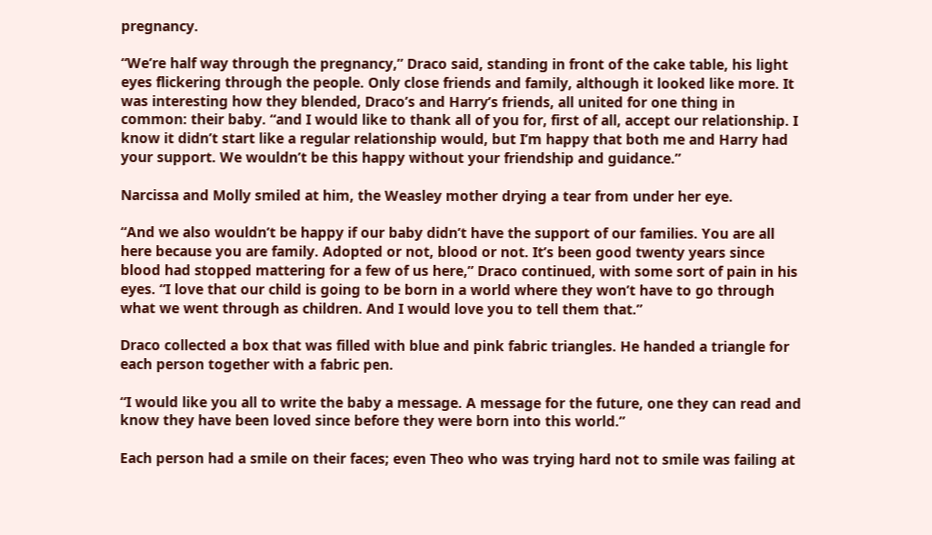pregnancy.

“We’re half way through the pregnancy,” Draco said, standing in front of the cake table, his light eyes flickering through the people. Only close friends and family, although it looked like more. It was interesting how they blended, Draco’s and Harry’s friends, all united for one thing in common: their baby. “and I would like to thank all of you for, first of all, accept our relationship. I know it didn’t start like a regular relationship would, but I’m happy that both me and Harry had your support. We wouldn’t be this happy without your friendship and guidance.”

Narcissa and Molly smiled at him, the Weasley mother drying a tear from under her eye.

“And we also wouldn’t be happy if our baby didn’t have the support of our families. You are all here because you are family. Adopted or not, blood or not. It’s been good twenty years since blood had stopped mattering for a few of us here,” Draco continued, with some sort of pain in his eyes. “I love that our child is going to be born in a world where they won’t have to go through what we went through as children. And I would love you to tell them that.”

Draco collected a box that was filled with blue and pink fabric triangles. He handed a triangle for each person together with a fabric pen.

“I would like you all to write the baby a message. A message for the future, one they can read and know they have been loved since before they were born into this world.”

Each person had a smile on their faces; even Theo who was trying hard not to smile was failing at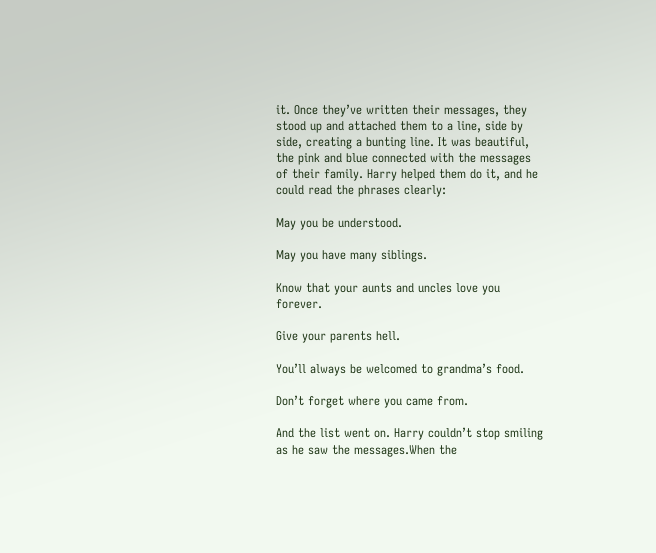it. Once they’ve written their messages, they stood up and attached them to a line, side by side, creating a bunting line. It was beautiful, the pink and blue connected with the messages of their family. Harry helped them do it, and he could read the phrases clearly:

May you be understood.

May you have many siblings.

Know that your aunts and uncles love you forever.

Give your parents hell.

You’ll always be welcomed to grandma’s food.

Don’t forget where you came from.

And the list went on. Harry couldn’t stop smiling as he saw the messages.When the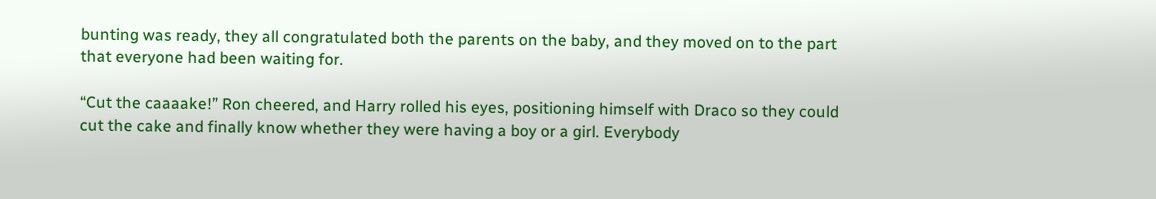bunting was ready, they all congratulated both the parents on the baby, and they moved on to the part that everyone had been waiting for.

“Cut the caaaake!” Ron cheered, and Harry rolled his eyes, positioning himself with Draco so they could cut the cake and finally know whether they were having a boy or a girl. Everybody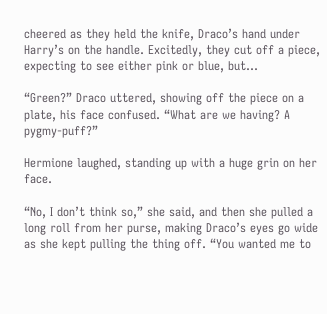cheered as they held the knife, Draco’s hand under Harry’s on the handle. Excitedly, they cut off a piece, expecting to see either pink or blue, but…

“Green?” Draco uttered, showing off the piece on a plate, his face confused. “What are we having? A pygmy-puff?”

Hermione laughed, standing up with a huge grin on her face.

“No, I don’t think so,” she said, and then she pulled a long roll from her purse, making Draco’s eyes go wide as she kept pulling the thing off. “You wanted me to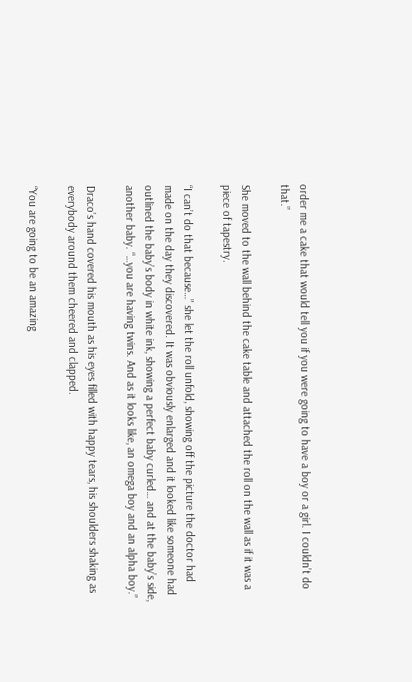order me a cake that would tell you if you were going to have a boy or a girl. I couldn’t do that.”

She moved to the wall behind the cake table and attached the roll on the wall as if it was a piece of tapestry.

“I can’t do that because…” she let the roll unfold, showing off the picture the doctor had made on the day they discovered. It was obviously enlarged and it looked like someone had outlined the baby’s body in white ink, showing a perfect baby curled… and at the baby’s side, another baby. “…you are having twins. And as it looks like, an omega boy and an alpha boy.”

Draco’s hand covered his mouth as his eyes filled with happy tears, his shoulders shaking as everybody around them cheered and clapped.

“You are going to be an amazing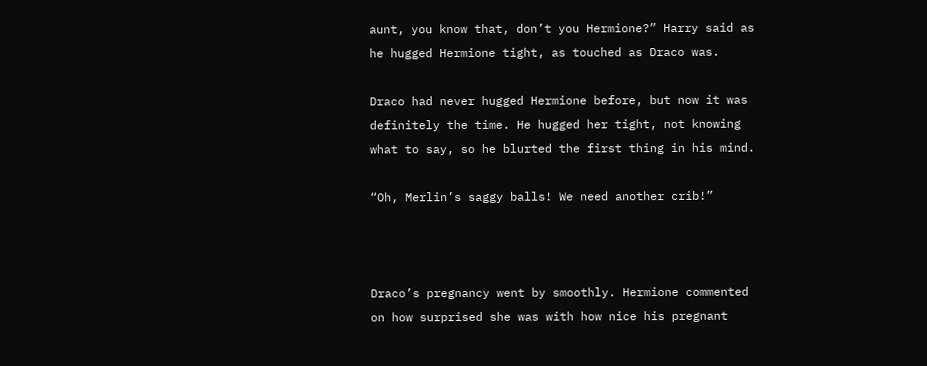aunt, you know that, don’t you Hermione?” Harry said as he hugged Hermione tight, as touched as Draco was.

Draco had never hugged Hermione before, but now it was definitely the time. He hugged her tight, not knowing what to say, so he blurted the first thing in his mind.

“Oh, Merlin’s saggy balls! We need another crib!”



Draco’s pregnancy went by smoothly. Hermione commented on how surprised she was with how nice his pregnant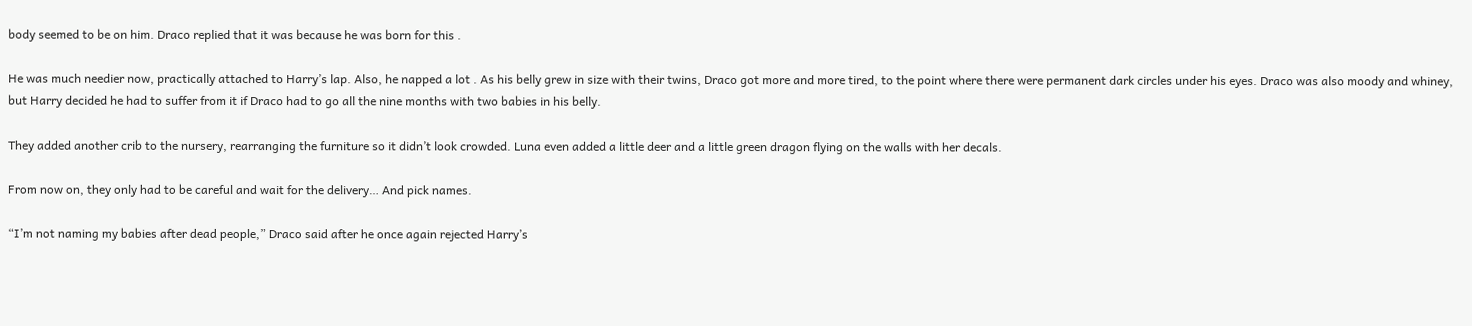body seemed to be on him. Draco replied that it was because he was born for this .

He was much needier now, practically attached to Harry’s lap. Also, he napped a lot . As his belly grew in size with their twins, Draco got more and more tired, to the point where there were permanent dark circles under his eyes. Draco was also moody and whiney, but Harry decided he had to suffer from it if Draco had to go all the nine months with two babies in his belly.

They added another crib to the nursery, rearranging the furniture so it didn’t look crowded. Luna even added a little deer and a little green dragon flying on the walls with her decals.

From now on, they only had to be careful and wait for the delivery… And pick names.

“I’m not naming my babies after dead people,” Draco said after he once again rejected Harry’s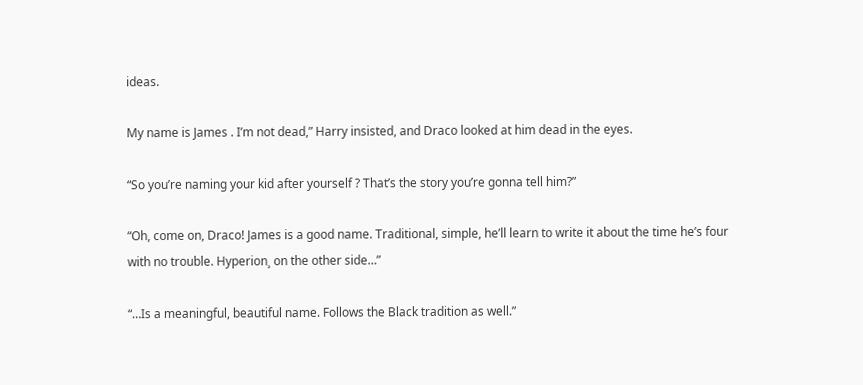ideas.

My name is James . I’m not dead,” Harry insisted, and Draco looked at him dead in the eyes.

“So you’re naming your kid after yourself ? That’s the story you’re gonna tell him?”

“Oh, come on, Draco! James is a good name. Traditional, simple, he’ll learn to write it about the time he’s four with no trouble. Hyperion¸ on the other side…”

“…Is a meaningful, beautiful name. Follows the Black tradition as well.”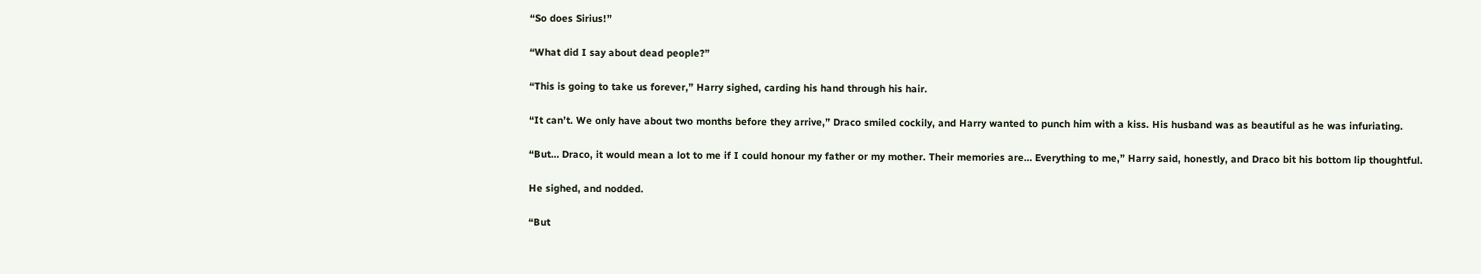“So does Sirius!”

“What did I say about dead people?”

“This is going to take us forever,” Harry sighed, carding his hand through his hair.

“It can’t. We only have about two months before they arrive,” Draco smiled cockily, and Harry wanted to punch him with a kiss. His husband was as beautiful as he was infuriating.

“But… Draco, it would mean a lot to me if I could honour my father or my mother. Their memories are… Everything to me,” Harry said, honestly, and Draco bit his bottom lip thoughtful.

He sighed, and nodded.

“But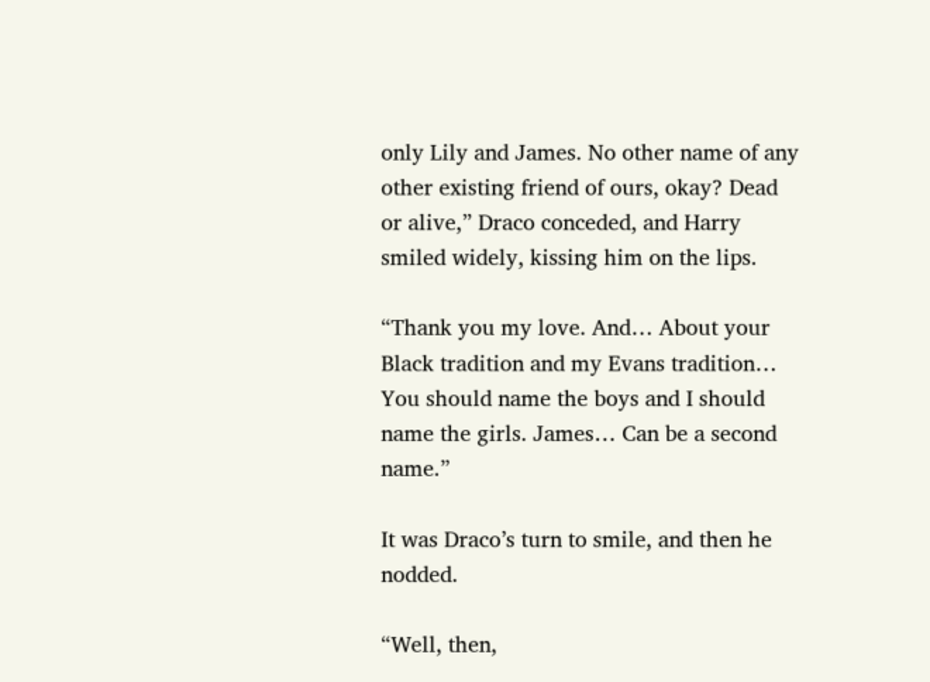only Lily and James. No other name of any other existing friend of ours, okay? Dead or alive,” Draco conceded, and Harry smiled widely, kissing him on the lips.

“Thank you my love. And… About your Black tradition and my Evans tradition… You should name the boys and I should name the girls. James… Can be a second name.”

It was Draco’s turn to smile, and then he nodded.

“Well, then,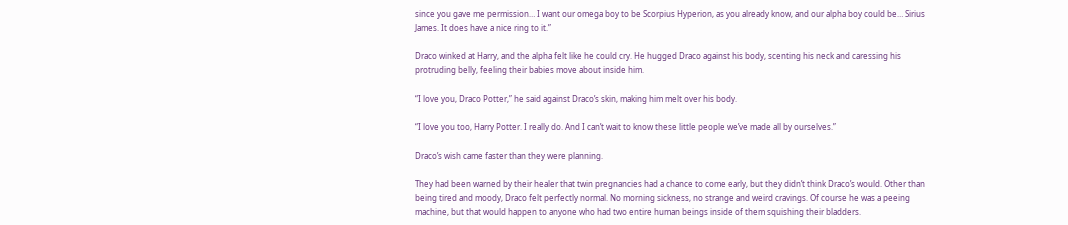since you gave me permission… I want our omega boy to be Scorpius Hyperion, as you already know, and our alpha boy could be… Sirius James. It does have a nice ring to it.”

Draco winked at Harry, and the alpha felt like he could cry. He hugged Draco against his body, scenting his neck and caressing his protruding belly, feeling their babies move about inside him.

“I love you, Draco Potter,” he said against Draco’s skin, making him melt over his body.

“I love you too, Harry Potter. I really do. And I can’t wait to know these little people we’ve made all by ourselves.”

Draco’s wish came faster than they were planning.

They had been warned by their healer that twin pregnancies had a chance to come early, but they didn’t think Draco’s would. Other than being tired and moody, Draco felt perfectly normal. No morning sickness, no strange and weird cravings. Of course he was a peeing machine, but that would happen to anyone who had two entire human beings inside of them squishing their bladders.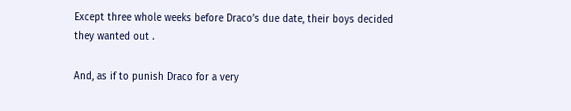Except three whole weeks before Draco’s due date, their boys decided they wanted out .

And, as if to punish Draco for a very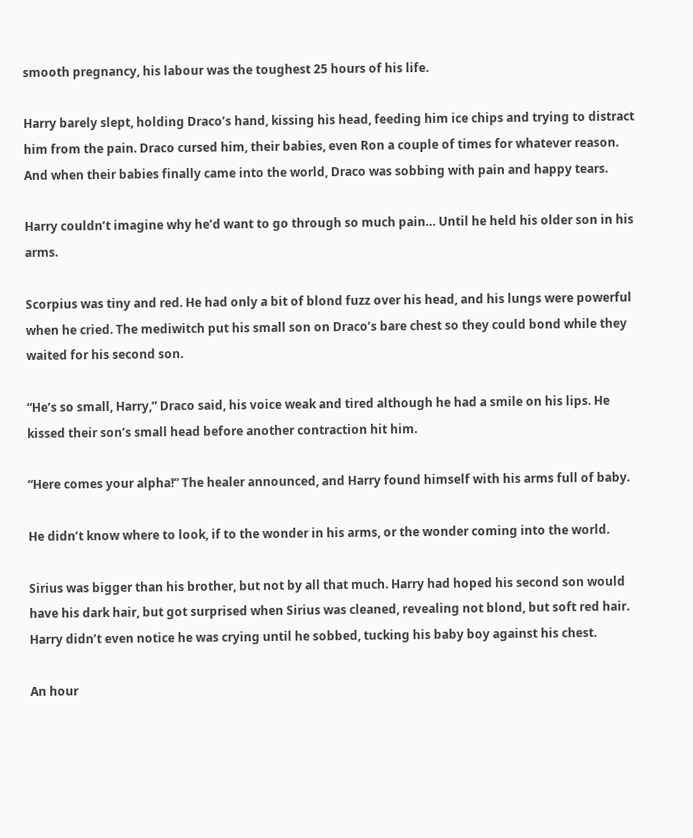smooth pregnancy, his labour was the toughest 25 hours of his life.

Harry barely slept, holding Draco’s hand, kissing his head, feeding him ice chips and trying to distract him from the pain. Draco cursed him, their babies, even Ron a couple of times for whatever reason. And when their babies finally came into the world, Draco was sobbing with pain and happy tears.

Harry couldn’t imagine why he’d want to go through so much pain… Until he held his older son in his arms.

Scorpius was tiny and red. He had only a bit of blond fuzz over his head, and his lungs were powerful when he cried. The mediwitch put his small son on Draco’s bare chest so they could bond while they waited for his second son.

“He’s so small, Harry,” Draco said, his voice weak and tired although he had a smile on his lips. He kissed their son’s small head before another contraction hit him.

“Here comes your alpha!” The healer announced, and Harry found himself with his arms full of baby.

He didn’t know where to look, if to the wonder in his arms, or the wonder coming into the world.

Sirius was bigger than his brother, but not by all that much. Harry had hoped his second son would have his dark hair, but got surprised when Sirius was cleaned, revealing not blond, but soft red hair. Harry didn’t even notice he was crying until he sobbed, tucking his baby boy against his chest.

An hour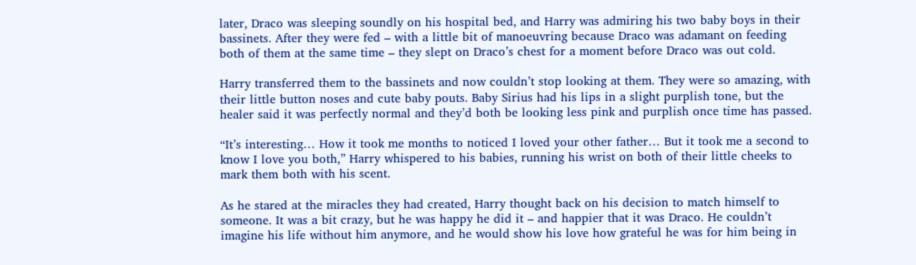later, Draco was sleeping soundly on his hospital bed, and Harry was admiring his two baby boys in their bassinets. After they were fed – with a little bit of manoeuvring because Draco was adamant on feeding both of them at the same time – they slept on Draco’s chest for a moment before Draco was out cold.

Harry transferred them to the bassinets and now couldn’t stop looking at them. They were so amazing, with their little button noses and cute baby pouts. Baby Sirius had his lips in a slight purplish tone, but the healer said it was perfectly normal and they’d both be looking less pink and purplish once time has passed.

“It’s interesting… How it took me months to noticed I loved your other father… But it took me a second to know I love you both,” Harry whispered to his babies, running his wrist on both of their little cheeks to mark them both with his scent.

As he stared at the miracles they had created, Harry thought back on his decision to match himself to someone. It was a bit crazy, but he was happy he did it – and happier that it was Draco. He couldn’t imagine his life without him anymore, and he would show his love how grateful he was for him being in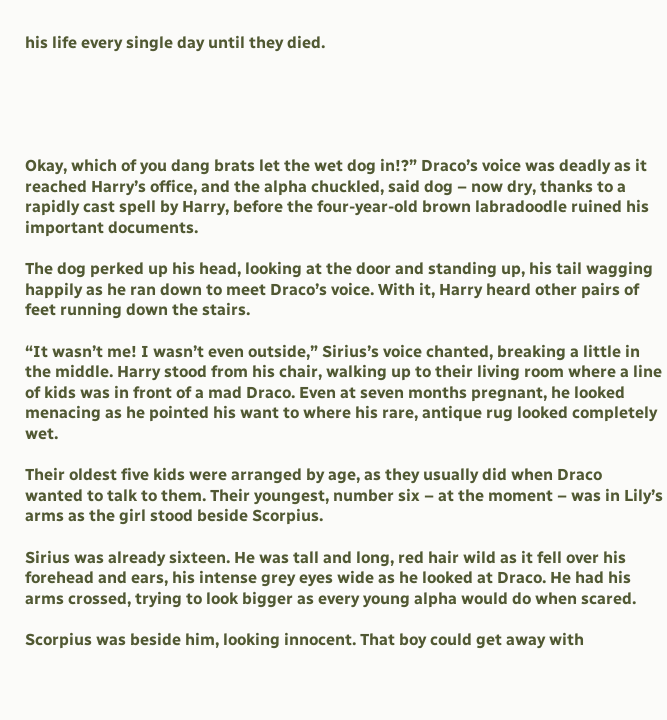his life every single day until they died.





Okay, which of you dang brats let the wet dog in!?” Draco’s voice was deadly as it reached Harry’s office, and the alpha chuckled, said dog – now dry, thanks to a rapidly cast spell by Harry, before the four-year-old brown labradoodle ruined his important documents.

The dog perked up his head, looking at the door and standing up, his tail wagging happily as he ran down to meet Draco’s voice. With it, Harry heard other pairs of feet running down the stairs.

“It wasn’t me! I wasn’t even outside,” Sirius’s voice chanted, breaking a little in the middle. Harry stood from his chair, walking up to their living room where a line of kids was in front of a mad Draco. Even at seven months pregnant, he looked menacing as he pointed his want to where his rare, antique rug looked completely wet.

Their oldest five kids were arranged by age, as they usually did when Draco wanted to talk to them. Their youngest, number six – at the moment – was in Lily’s arms as the girl stood beside Scorpius.

Sirius was already sixteen. He was tall and long, red hair wild as it fell over his forehead and ears, his intense grey eyes wide as he looked at Draco. He had his arms crossed, trying to look bigger as every young alpha would do when scared.

Scorpius was beside him, looking innocent. That boy could get away with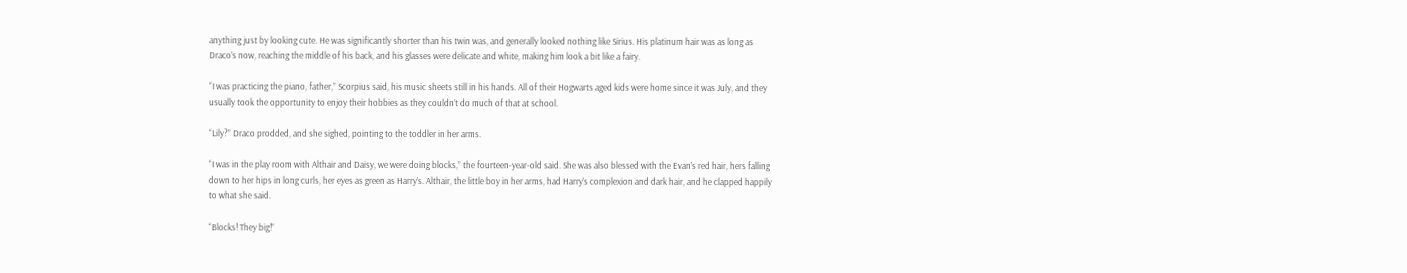anything just by looking cute. He was significantly shorter than his twin was, and generally looked nothing like Sirius. His platinum hair was as long as Draco’s now, reaching the middle of his back, and his glasses were delicate and white, making him look a bit like a fairy.

“I was practicing the piano, father,” Scorpius said, his music sheets still in his hands. All of their Hogwarts aged kids were home since it was July, and they usually took the opportunity to enjoy their hobbies as they couldn’t do much of that at school.

“Lily?” Draco prodded, and she sighed, pointing to the toddler in her arms.

“I was in the play room with Althair and Daisy, we were doing blocks,” the fourteen-year-old said. She was also blessed with the Evan’s red hair, hers falling down to her hips in long curls, her eyes as green as Harry’s. Althair, the little boy in her arms, had Harry’s complexion and dark hair, and he clapped happily to what she said.

“Blocks! They big!”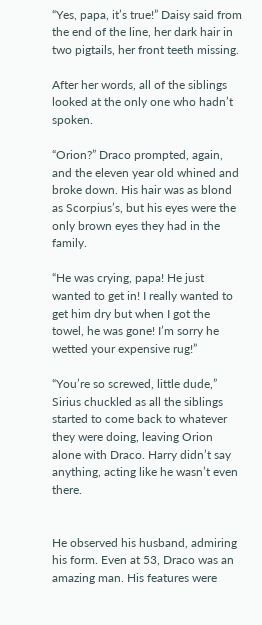“Yes, papa, it’s true!” Daisy said from the end of the line, her dark hair in two pigtails, her front teeth missing.

After her words, all of the siblings looked at the only one who hadn’t spoken.

“Orion?” Draco prompted, again, and the eleven year old whined and broke down. His hair was as blond as Scorpius’s, but his eyes were the only brown eyes they had in the family.

“He was crying, papa! He just wanted to get in! I really wanted to get him dry but when I got the towel, he was gone! I’m sorry he wetted your expensive rug!”

“You’re so screwed, little dude,” Sirius chuckled as all the siblings started to come back to whatever they were doing, leaving Orion alone with Draco. Harry didn’t say anything, acting like he wasn’t even there.


He observed his husband, admiring his form. Even at 53, Draco was an amazing man. His features were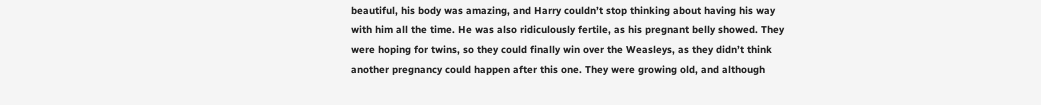beautiful, his body was amazing, and Harry couldn’t stop thinking about having his way with him all the time. He was also ridiculously fertile, as his pregnant belly showed. They were hoping for twins, so they could finally win over the Weasleys, as they didn’t think another pregnancy could happen after this one. They were growing old, and although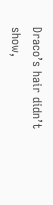Draco’s hair didn’t show,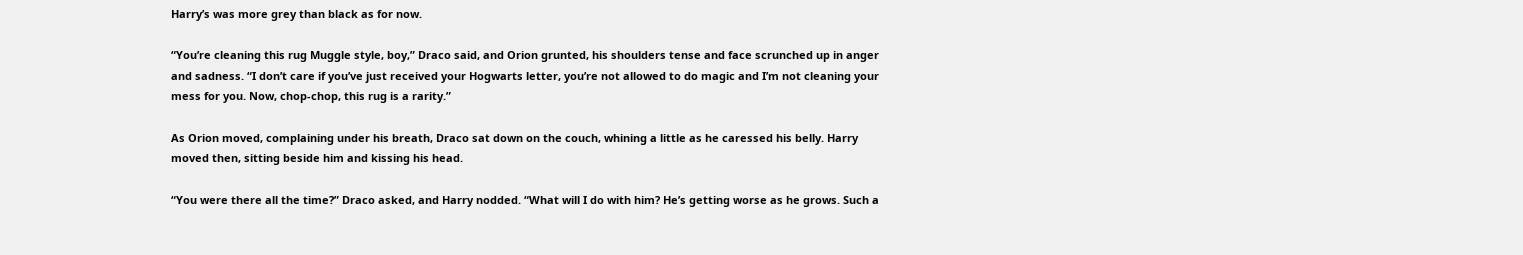Harry’s was more grey than black as for now.

“You’re cleaning this rug Muggle style, boy,” Draco said, and Orion grunted, his shoulders tense and face scrunched up in anger and sadness. “I don’t care if you’ve just received your Hogwarts letter, you’re not allowed to do magic and I’m not cleaning your mess for you. Now, chop-chop, this rug is a rarity.”

As Orion moved, complaining under his breath, Draco sat down on the couch, whining a little as he caressed his belly. Harry moved then, sitting beside him and kissing his head.

“You were there all the time?” Draco asked, and Harry nodded. “What will I do with him? He’s getting worse as he grows. Such a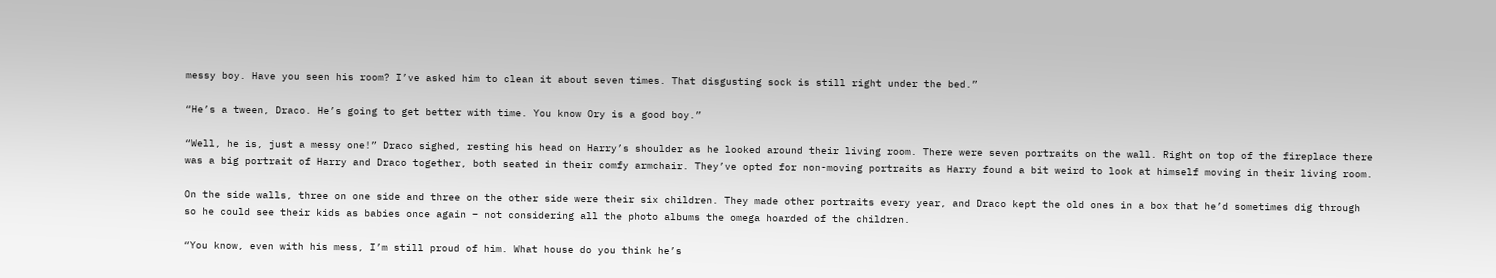messy boy. Have you seen his room? I’ve asked him to clean it about seven times. That disgusting sock is still right under the bed.”

“He’s a tween, Draco. He’s going to get better with time. You know Ory is a good boy.”

“Well, he is, just a messy one!” Draco sighed, resting his head on Harry’s shoulder as he looked around their living room. There were seven portraits on the wall. Right on top of the fireplace there was a big portrait of Harry and Draco together, both seated in their comfy armchair. They’ve opted for non-moving portraits as Harry found a bit weird to look at himself moving in their living room.

On the side walls, three on one side and three on the other side were their six children. They made other portraits every year, and Draco kept the old ones in a box that he’d sometimes dig through so he could see their kids as babies once again – not considering all the photo albums the omega hoarded of the children.

“You know, even with his mess, I’m still proud of him. What house do you think he’s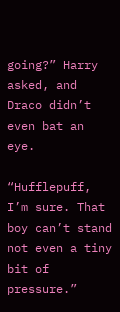going?” Harry asked, and Draco didn’t even bat an eye.

“Hufflepuff, I’m sure. That boy can’t stand not even a tiny bit of pressure.”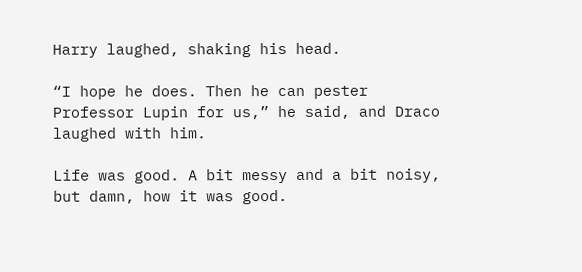Harry laughed, shaking his head.

“I hope he does. Then he can pester Professor Lupin for us,” he said, and Draco laughed with him.

Life was good. A bit messy and a bit noisy, but damn, how it was good.